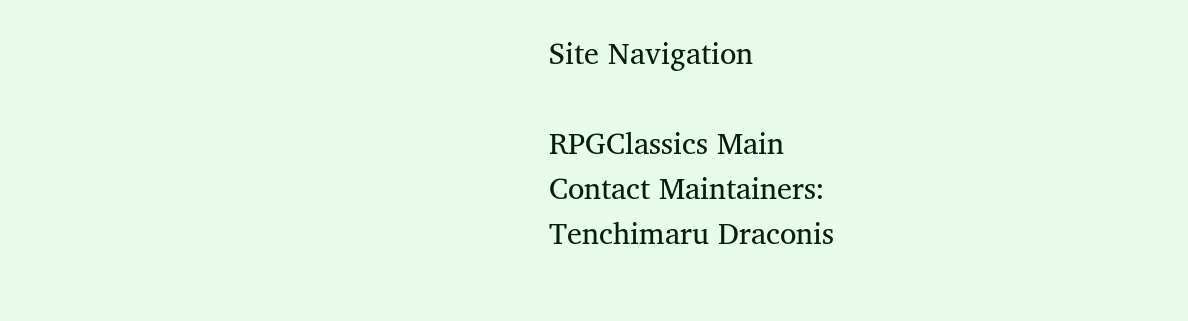Site Navigation

RPGClassics Main
Contact Maintainers:
Tenchimaru Draconis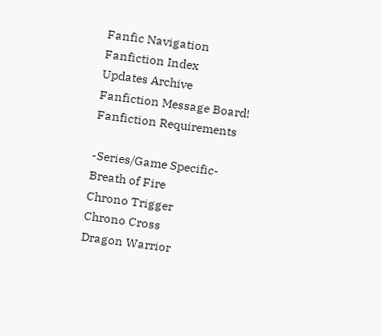Fanfic Navigation
Fanfiction Index
Updates Archive
Fanfiction Message Board!
Fanfiction Requirements

-Series/Game Specific-
Breath of Fire
Chrono Trigger
Chrono Cross
Dragon Warrior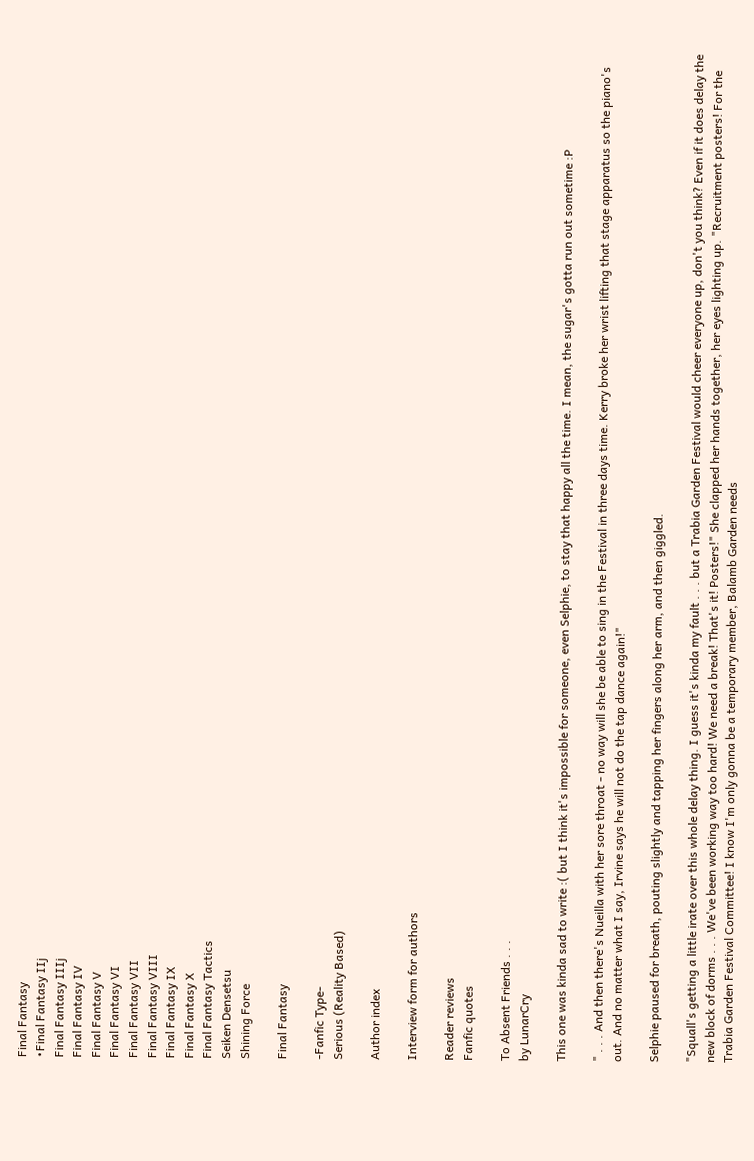Final Fantasy
•Final Fantasy IIj
Final Fantasy IIIj
Final Fantasy IV
Final Fantasy V
Final Fantasy VI
Final Fantasy VII
Final Fantasy VIII
Final Fantasy IX
Final Fantasy X
Final Fantasy Tactics
Seiken Densetsu
Shining Force

Final Fantasy

-Fanfic Type-
Serious (Reality Based)

Author index

Interview form for authors

Reader reviews
Fanfic quotes

To Absent Friends . . .
by LunarCry

This one was kinda sad to write :( but I think it's impossible for someone, even Selphie, to stay that happy all the time. I mean, the sugar's gotta run out sometime :P

" . . . And then there's Nueilla with her sore throat - no way will she be able to sing in the Festival in three days time. Kerry broke her wrist lifting that stage apparatus so the piano's out. And no matter what I say, Irvine says he will not do the tap dance again!"

Selphie paused for breath, pouting slightly and tapping her fingers along her arm, and then giggled.

"Squall's getting a little irate over this whole delay thing. I guess it's kinda my fault . . . but a Trabia Garden Festival would cheer everyone up, don't you think? Even if it does delay the new block of dorms . . . We've been working way too hard! We need a break! That's it! Posters!" She clapped her hands together, her eyes lighting up. "Recruitment posters! For the Trabia Garden Festival Committee! I know I'm only gonna be a temporary member, Balamb Garden needs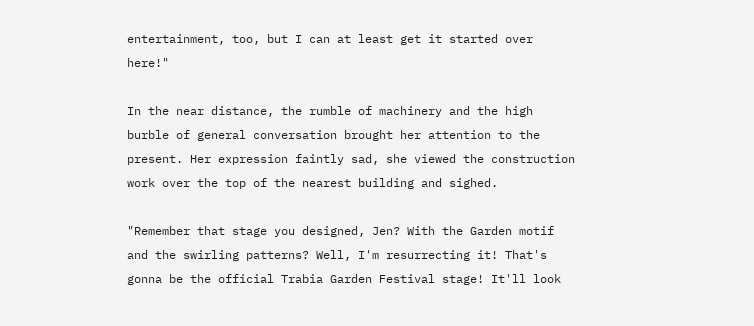entertainment, too, but I can at least get it started over here!"

In the near distance, the rumble of machinery and the high burble of general conversation brought her attention to the present. Her expression faintly sad, she viewed the construction work over the top of the nearest building and sighed.

"Remember that stage you designed, Jen? With the Garden motif and the swirling patterns? Well, I'm resurrecting it! That's gonna be the official Trabia Garden Festival stage! It'll look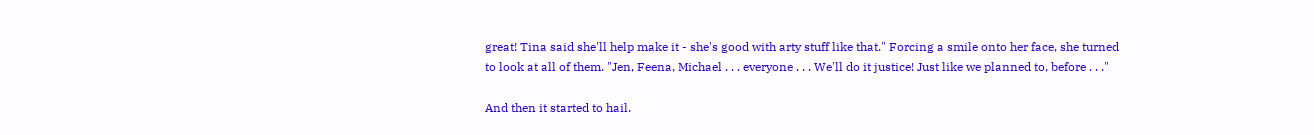great! Tina said she'll help make it - she's good with arty stuff like that." Forcing a smile onto her face, she turned to look at all of them. "Jen, Feena, Michael . . . everyone . . . We'll do it justice! Just like we planned to, before . . ."

And then it started to hail.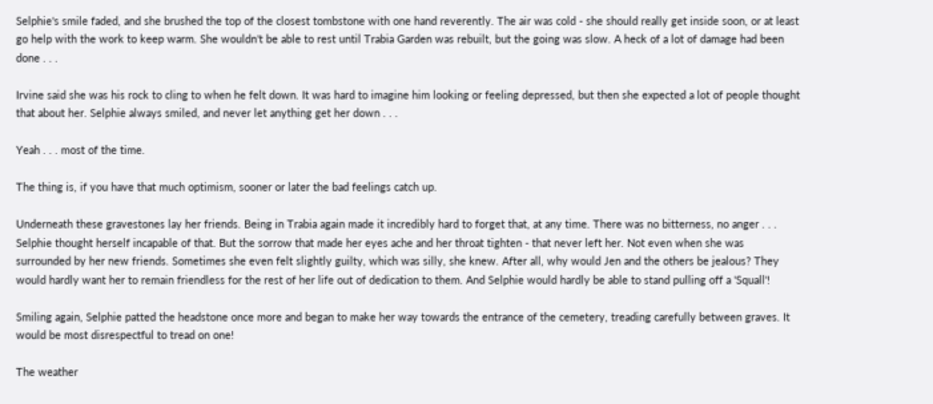Selphie's smile faded, and she brushed the top of the closest tombstone with one hand reverently. The air was cold - she should really get inside soon, or at least go help with the work to keep warm. She wouldn't be able to rest until Trabia Garden was rebuilt, but the going was slow. A heck of a lot of damage had been done . . .

Irvine said she was his rock to cling to when he felt down. It was hard to imagine him looking or feeling depressed, but then she expected a lot of people thought that about her. Selphie always smiled, and never let anything get her down . . .

Yeah . . . most of the time.

The thing is, if you have that much optimism, sooner or later the bad feelings catch up.

Underneath these gravestones lay her friends. Being in Trabia again made it incredibly hard to forget that, at any time. There was no bitterness, no anger . . . Selphie thought herself incapable of that. But the sorrow that made her eyes ache and her throat tighten - that never left her. Not even when she was surrounded by her new friends. Sometimes she even felt slightly guilty, which was silly, she knew. After all, why would Jen and the others be jealous? They would hardly want her to remain friendless for the rest of her life out of dedication to them. And Selphie would hardly be able to stand pulling off a 'Squall'!

Smiling again, Selphie patted the headstone once more and began to make her way towards the entrance of the cemetery, treading carefully between graves. It would be most disrespectful to tread on one!

The weather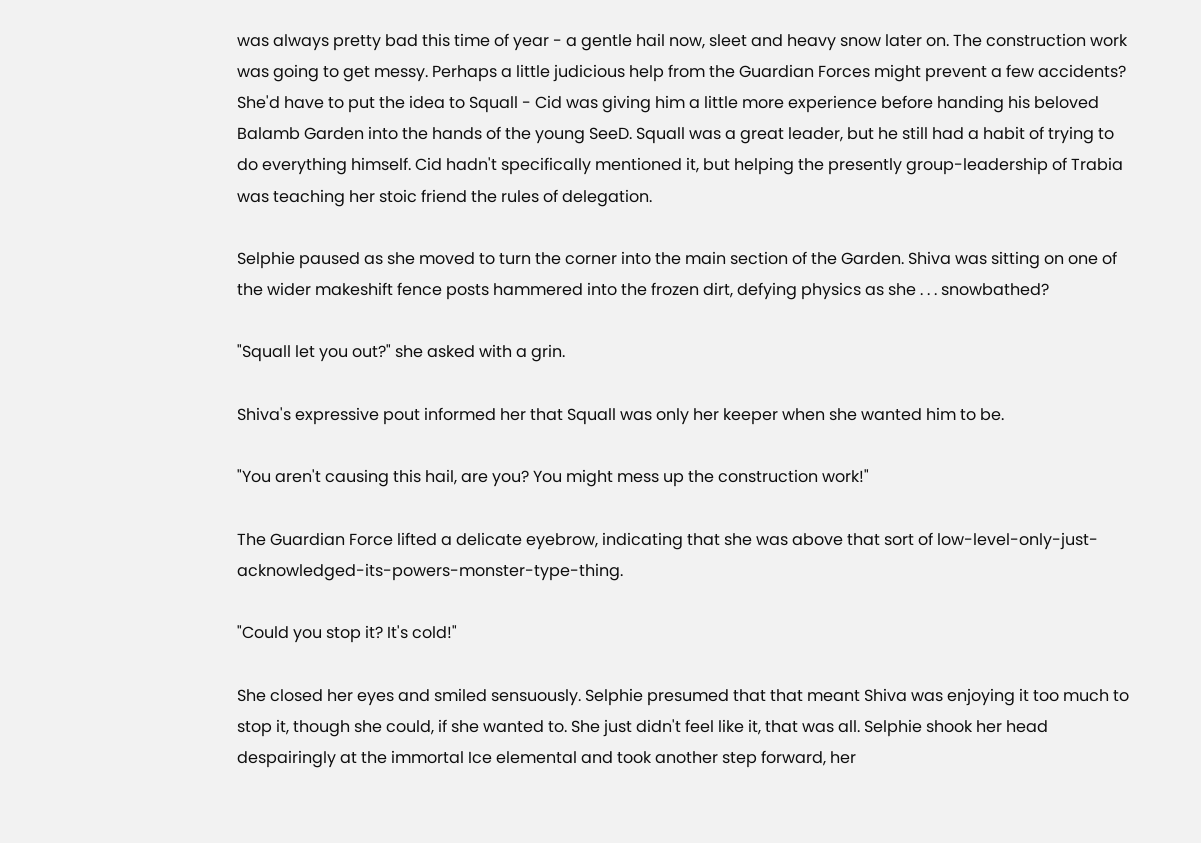was always pretty bad this time of year - a gentle hail now, sleet and heavy snow later on. The construction work was going to get messy. Perhaps a little judicious help from the Guardian Forces might prevent a few accidents? She'd have to put the idea to Squall - Cid was giving him a little more experience before handing his beloved Balamb Garden into the hands of the young SeeD. Squall was a great leader, but he still had a habit of trying to do everything himself. Cid hadn't specifically mentioned it, but helping the presently group-leadership of Trabia was teaching her stoic friend the rules of delegation.

Selphie paused as she moved to turn the corner into the main section of the Garden. Shiva was sitting on one of the wider makeshift fence posts hammered into the frozen dirt, defying physics as she . . . snowbathed?

"Squall let you out?" she asked with a grin.

Shiva's expressive pout informed her that Squall was only her keeper when she wanted him to be.

"You aren't causing this hail, are you? You might mess up the construction work!"

The Guardian Force lifted a delicate eyebrow, indicating that she was above that sort of low-level-only-just-acknowledged-its-powers-monster-type-thing.

"Could you stop it? It's cold!"

She closed her eyes and smiled sensuously. Selphie presumed that that meant Shiva was enjoying it too much to stop it, though she could, if she wanted to. She just didn't feel like it, that was all. Selphie shook her head despairingly at the immortal Ice elemental and took another step forward, her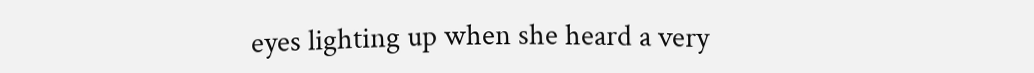eyes lighting up when she heard a very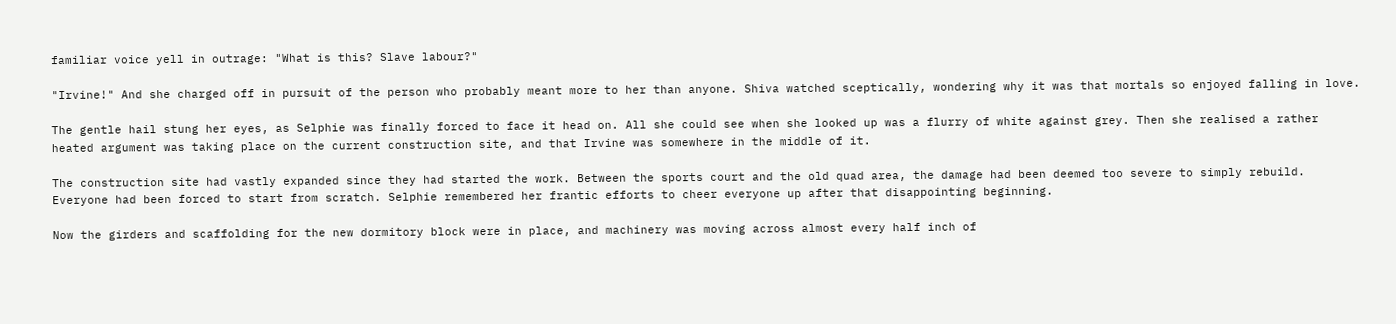familiar voice yell in outrage: "What is this? Slave labour?"

"Irvine!" And she charged off in pursuit of the person who probably meant more to her than anyone. Shiva watched sceptically, wondering why it was that mortals so enjoyed falling in love.

The gentle hail stung her eyes, as Selphie was finally forced to face it head on. All she could see when she looked up was a flurry of white against grey. Then she realised a rather heated argument was taking place on the current construction site, and that Irvine was somewhere in the middle of it.

The construction site had vastly expanded since they had started the work. Between the sports court and the old quad area, the damage had been deemed too severe to simply rebuild. Everyone had been forced to start from scratch. Selphie remembered her frantic efforts to cheer everyone up after that disappointing beginning.

Now the girders and scaffolding for the new dormitory block were in place, and machinery was moving across almost every half inch of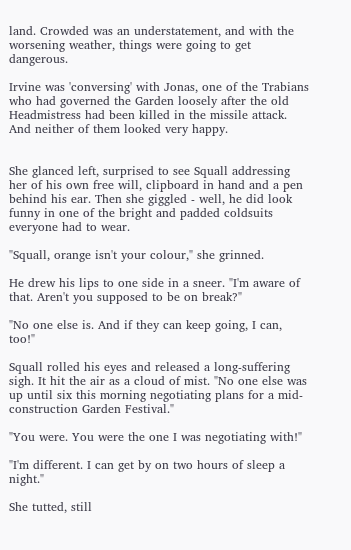land. Crowded was an understatement, and with the worsening weather, things were going to get dangerous.

Irvine was 'conversing' with Jonas, one of the Trabians who had governed the Garden loosely after the old Headmistress had been killed in the missile attack. And neither of them looked very happy.


She glanced left, surprised to see Squall addressing her of his own free will, clipboard in hand and a pen behind his ear. Then she giggled - well, he did look funny in one of the bright and padded coldsuits everyone had to wear.

"Squall, orange isn't your colour," she grinned.

He drew his lips to one side in a sneer. "I'm aware of that. Aren't you supposed to be on break?"

"No one else is. And if they can keep going, I can, too!"

Squall rolled his eyes and released a long-suffering sigh. It hit the air as a cloud of mist. "No one else was up until six this morning negotiating plans for a mid-construction Garden Festival."

"You were. You were the one I was negotiating with!"

"I'm different. I can get by on two hours of sleep a night."

She tutted, still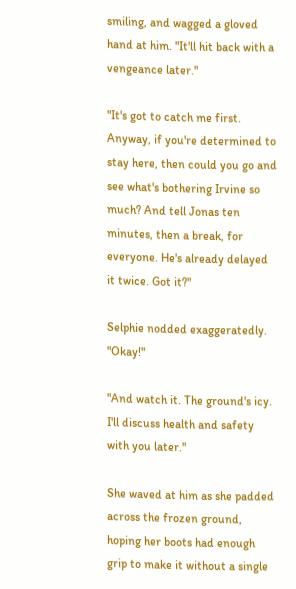smiling, and wagged a gloved hand at him. "It'll hit back with a vengeance later."

"It's got to catch me first. Anyway, if you're determined to stay here, then could you go and see what's bothering Irvine so much? And tell Jonas ten minutes, then a break, for everyone. He's already delayed it twice. Got it?"

Selphie nodded exaggeratedly. "Okay!"

"And watch it. The ground's icy. I'll discuss health and safety with you later."

She waved at him as she padded across the frozen ground, hoping her boots had enough grip to make it without a single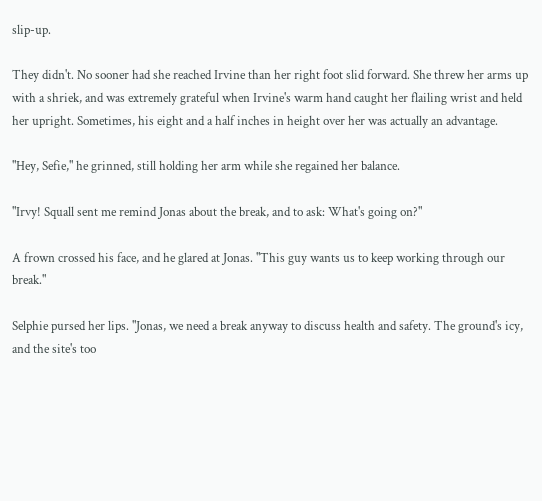slip-up.

They didn't. No sooner had she reached Irvine than her right foot slid forward. She threw her arms up with a shriek, and was extremely grateful when Irvine's warm hand caught her flailing wrist and held her upright. Sometimes, his eight and a half inches in height over her was actually an advantage.

"Hey, Sefie," he grinned, still holding her arm while she regained her balance.

"Irvy! Squall sent me remind Jonas about the break, and to ask: What's going on?"

A frown crossed his face, and he glared at Jonas. "This guy wants us to keep working through our break."

Selphie pursed her lips. "Jonas, we need a break anyway to discuss health and safety. The ground's icy, and the site's too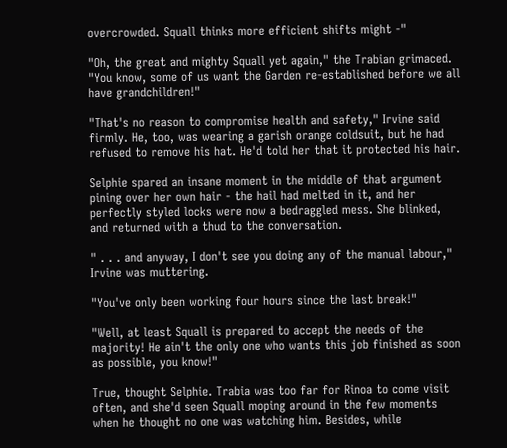overcrowded. Squall thinks more efficient shifts might -"

"Oh, the great and mighty Squall yet again," the Trabian grimaced. "You know, some of us want the Garden re-established before we all have grandchildren!"

"That's no reason to compromise health and safety," Irvine said firmly. He, too, was wearing a garish orange coldsuit, but he had refused to remove his hat. He'd told her that it protected his hair.

Selphie spared an insane moment in the middle of that argument pining over her own hair - the hail had melted in it, and her perfectly styled locks were now a bedraggled mess. She blinked, and returned with a thud to the conversation.

" . . . and anyway, I don't see you doing any of the manual labour," Irvine was muttering.

"You've only been working four hours since the last break!"

"Well, at least Squall is prepared to accept the needs of the majority! He ain't the only one who wants this job finished as soon as possible, you know!"

True, thought Selphie. Trabia was too far for Rinoa to come visit often, and she'd seen Squall moping around in the few moments when he thought no one was watching him. Besides, while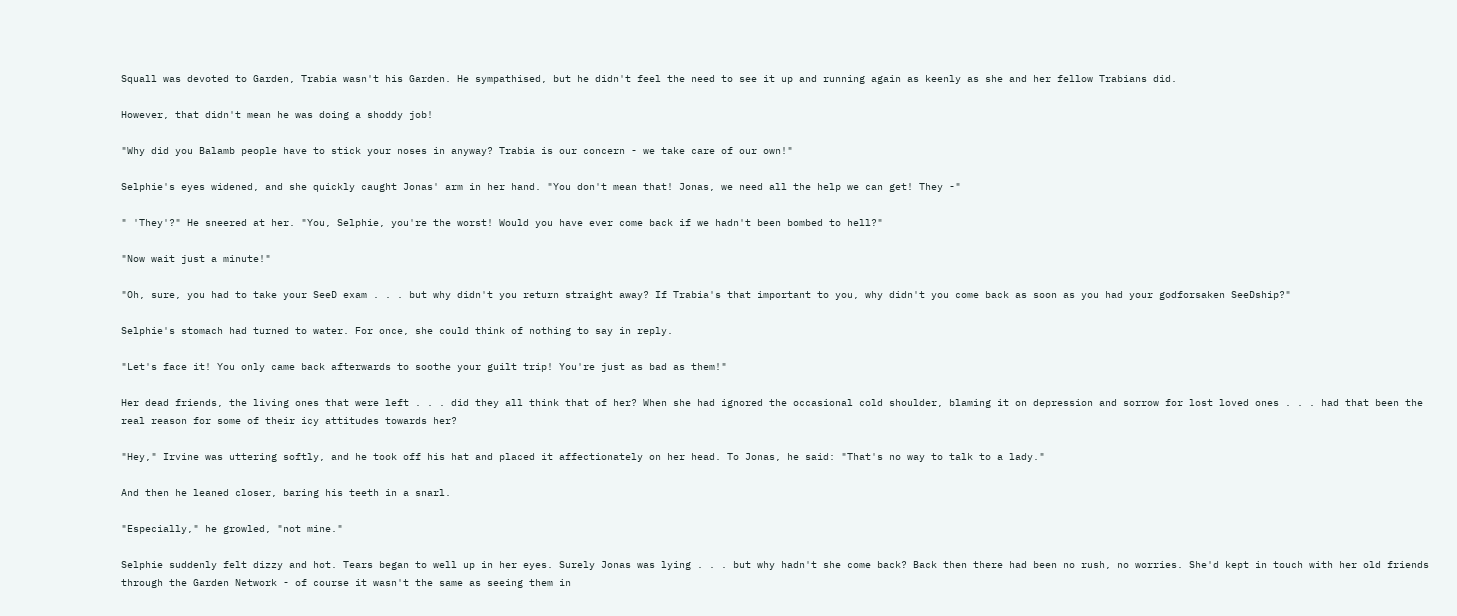Squall was devoted to Garden, Trabia wasn't his Garden. He sympathised, but he didn't feel the need to see it up and running again as keenly as she and her fellow Trabians did.

However, that didn't mean he was doing a shoddy job!

"Why did you Balamb people have to stick your noses in anyway? Trabia is our concern - we take care of our own!"

Selphie's eyes widened, and she quickly caught Jonas' arm in her hand. "You don't mean that! Jonas, we need all the help we can get! They -"

" 'They'?" He sneered at her. "You, Selphie, you're the worst! Would you have ever come back if we hadn't been bombed to hell?"

"Now wait just a minute!"

"Oh, sure, you had to take your SeeD exam . . . but why didn't you return straight away? If Trabia's that important to you, why didn't you come back as soon as you had your godforsaken SeeDship?"

Selphie's stomach had turned to water. For once, she could think of nothing to say in reply.

"Let's face it! You only came back afterwards to soothe your guilt trip! You're just as bad as them!"

Her dead friends, the living ones that were left . . . did they all think that of her? When she had ignored the occasional cold shoulder, blaming it on depression and sorrow for lost loved ones . . . had that been the real reason for some of their icy attitudes towards her?

"Hey," Irvine was uttering softly, and he took off his hat and placed it affectionately on her head. To Jonas, he said: "That's no way to talk to a lady."

And then he leaned closer, baring his teeth in a snarl.

"Especially," he growled, "not mine."

Selphie suddenly felt dizzy and hot. Tears began to well up in her eyes. Surely Jonas was lying . . . but why hadn't she come back? Back then there had been no rush, no worries. She'd kept in touch with her old friends through the Garden Network - of course it wasn't the same as seeing them in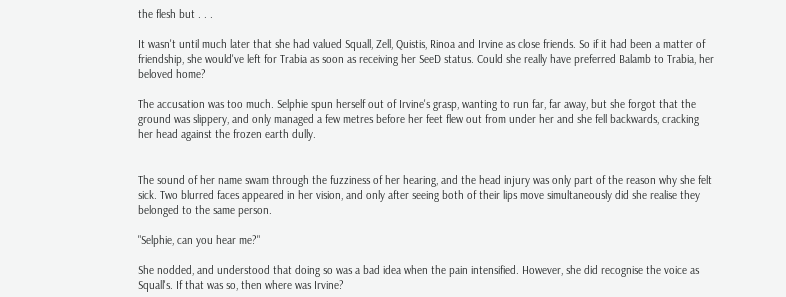the flesh but . . .

It wasn't until much later that she had valued Squall, Zell, Quistis, Rinoa and Irvine as close friends. So if it had been a matter of friendship, she would've left for Trabia as soon as receiving her SeeD status. Could she really have preferred Balamb to Trabia, her beloved home?

The accusation was too much. Selphie spun herself out of Irvine's grasp, wanting to run far, far away, but she forgot that the ground was slippery, and only managed a few metres before her feet flew out from under her and she fell backwards, cracking her head against the frozen earth dully.


The sound of her name swam through the fuzziness of her hearing, and the head injury was only part of the reason why she felt sick. Two blurred faces appeared in her vision, and only after seeing both of their lips move simultaneously did she realise they belonged to the same person.

"Selphie, can you hear me?"

She nodded, and understood that doing so was a bad idea when the pain intensified. However, she did recognise the voice as Squall's. If that was so, then where was Irvine?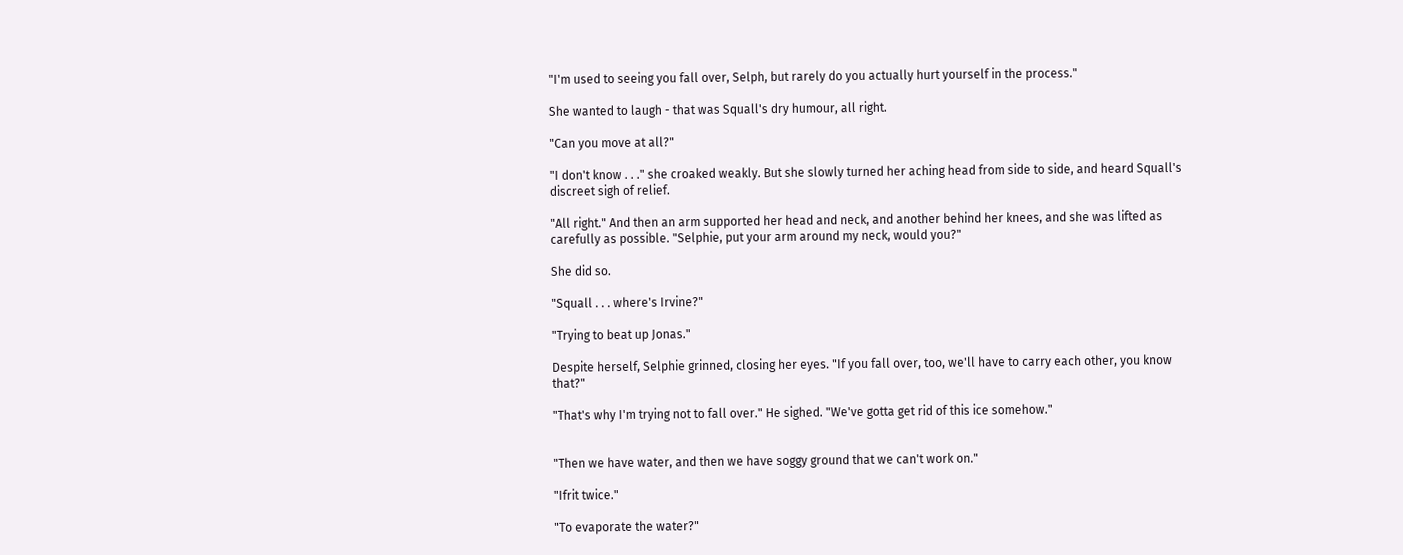"I'm used to seeing you fall over, Selph, but rarely do you actually hurt yourself in the process."

She wanted to laugh - that was Squall's dry humour, all right.

"Can you move at all?"

"I don't know . . ." she croaked weakly. But she slowly turned her aching head from side to side, and heard Squall's discreet sigh of relief.

"All right." And then an arm supported her head and neck, and another behind her knees, and she was lifted as carefully as possible. "Selphie, put your arm around my neck, would you?"

She did so.

"Squall . . . where's Irvine?"

"Trying to beat up Jonas."

Despite herself, Selphie grinned, closing her eyes. "If you fall over, too, we'll have to carry each other, you know that?"

"That's why I'm trying not to fall over." He sighed. "We've gotta get rid of this ice somehow."


"Then we have water, and then we have soggy ground that we can't work on."

"Ifrit twice."

"To evaporate the water?"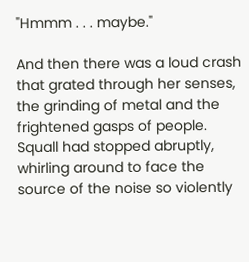"Hmmm . . . maybe."

And then there was a loud crash that grated through her senses, the grinding of metal and the frightened gasps of people. Squall had stopped abruptly, whirling around to face the source of the noise so violently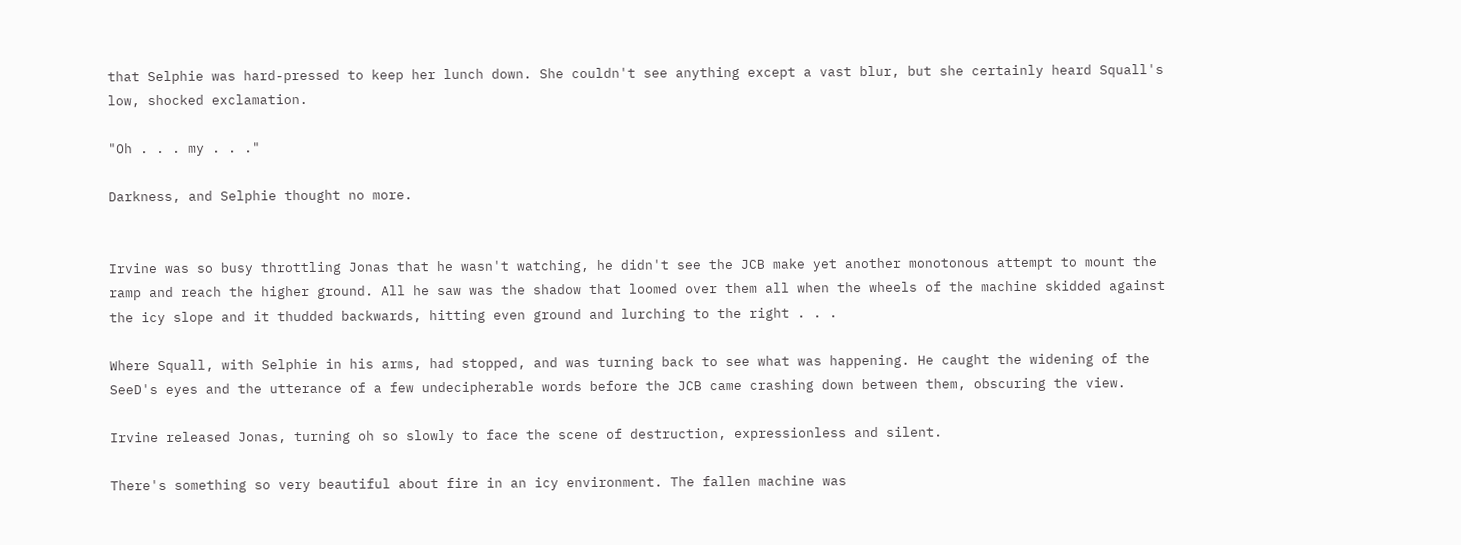that Selphie was hard-pressed to keep her lunch down. She couldn't see anything except a vast blur, but she certainly heard Squall's low, shocked exclamation.

"Oh . . . my . . ."

Darkness, and Selphie thought no more.


Irvine was so busy throttling Jonas that he wasn't watching, he didn't see the JCB make yet another monotonous attempt to mount the ramp and reach the higher ground. All he saw was the shadow that loomed over them all when the wheels of the machine skidded against the icy slope and it thudded backwards, hitting even ground and lurching to the right . . .

Where Squall, with Selphie in his arms, had stopped, and was turning back to see what was happening. He caught the widening of the SeeD's eyes and the utterance of a few undecipherable words before the JCB came crashing down between them, obscuring the view.

Irvine released Jonas, turning oh so slowly to face the scene of destruction, expressionless and silent.

There's something so very beautiful about fire in an icy environment. The fallen machine was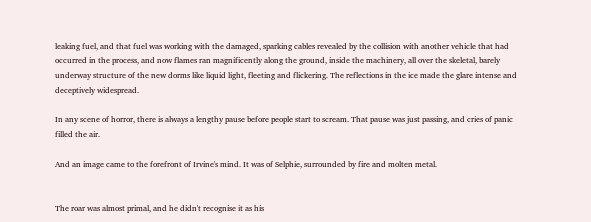leaking fuel, and that fuel was working with the damaged, sparking cables revealed by the collision with another vehicle that had occurred in the process, and now flames ran magnificently along the ground, inside the machinery, all over the skeletal, barely underway structure of the new dorms like liquid light, fleeting and flickering. The reflections in the ice made the glare intense and deceptively widespread.

In any scene of horror, there is always a lengthy pause before people start to scream. That pause was just passing, and cries of panic filled the air.

And an image came to the forefront of Irvine's mind. It was of Selphie, surrounded by fire and molten metal.


The roar was almost primal, and he didn't recognise it as his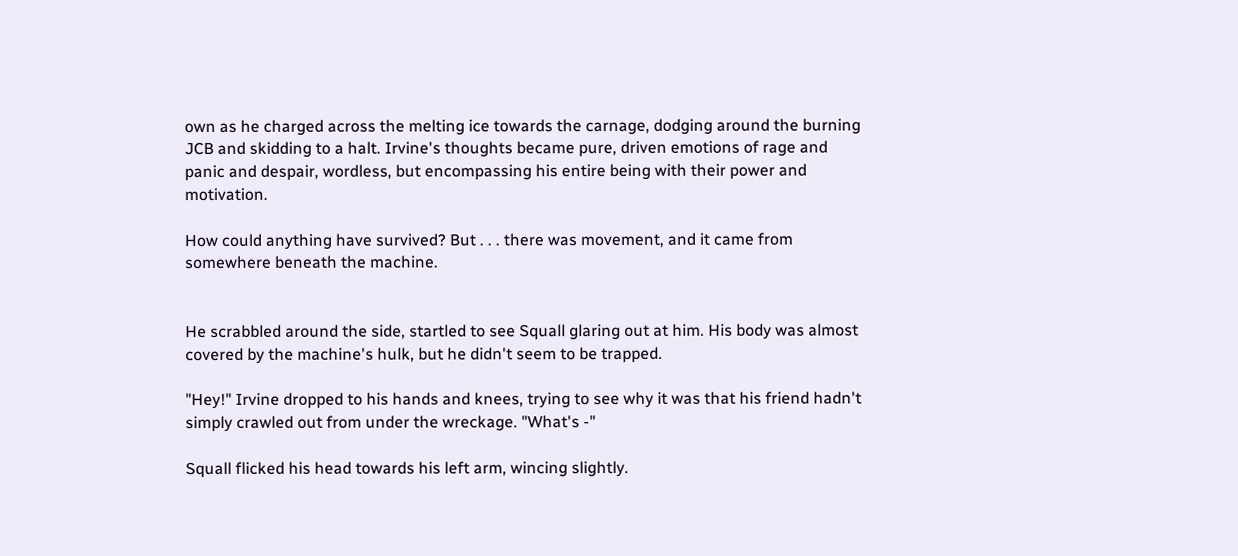own as he charged across the melting ice towards the carnage, dodging around the burning JCB and skidding to a halt. Irvine's thoughts became pure, driven emotions of rage and panic and despair, wordless, but encompassing his entire being with their power and motivation.

How could anything have survived? But . . . there was movement, and it came from somewhere beneath the machine.


He scrabbled around the side, startled to see Squall glaring out at him. His body was almost covered by the machine's hulk, but he didn't seem to be trapped.

"Hey!" Irvine dropped to his hands and knees, trying to see why it was that his friend hadn't simply crawled out from under the wreckage. "What's -"

Squall flicked his head towards his left arm, wincing slightly.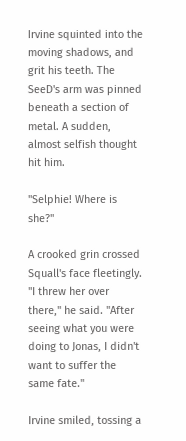Irvine squinted into the moving shadows, and grit his teeth. The SeeD's arm was pinned beneath a section of metal. A sudden, almost selfish thought hit him.

"Selphie! Where is she?"

A crooked grin crossed Squall's face fleetingly. "I threw her over there," he said. "After seeing what you were doing to Jonas, I didn't want to suffer the same fate."

Irvine smiled, tossing a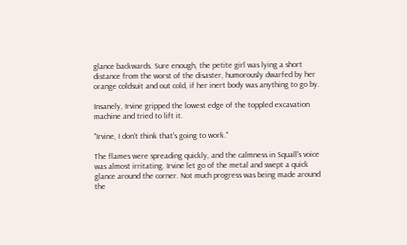glance backwards. Sure enough, the petite girl was lying a short distance from the worst of the disaster, humorously dwarfed by her orange coldsuit and out cold, if her inert body was anything to go by.

Insanely, Irvine gripped the lowest edge of the toppled excavation machine and tried to lift it.

"Irvine, I don't think that's going to work."

The flames were spreading quickly, and the calmness in Squall's voice was almost irritating. Irvine let go of the metal and swept a quick glance around the corner. Not much progress was being made around the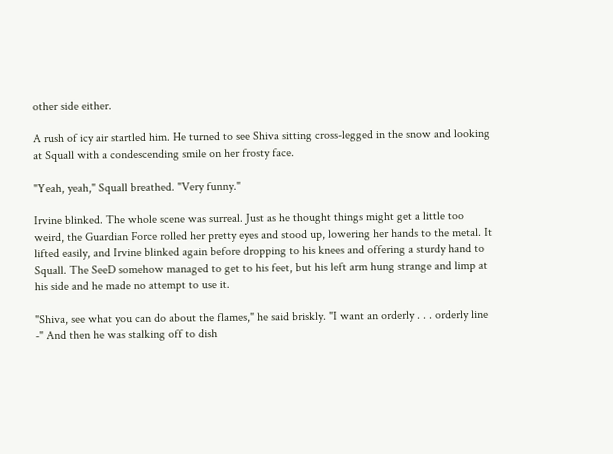other side either.

A rush of icy air startled him. He turned to see Shiva sitting cross-legged in the snow and looking at Squall with a condescending smile on her frosty face.

"Yeah, yeah," Squall breathed. "Very funny."

Irvine blinked. The whole scene was surreal. Just as he thought things might get a little too weird, the Guardian Force rolled her pretty eyes and stood up, lowering her hands to the metal. It lifted easily, and Irvine blinked again before dropping to his knees and offering a sturdy hand to Squall. The SeeD somehow managed to get to his feet, but his left arm hung strange and limp at his side and he made no attempt to use it.

"Shiva, see what you can do about the flames," he said briskly. "I want an orderly . . . orderly line -" And then he was stalking off to dish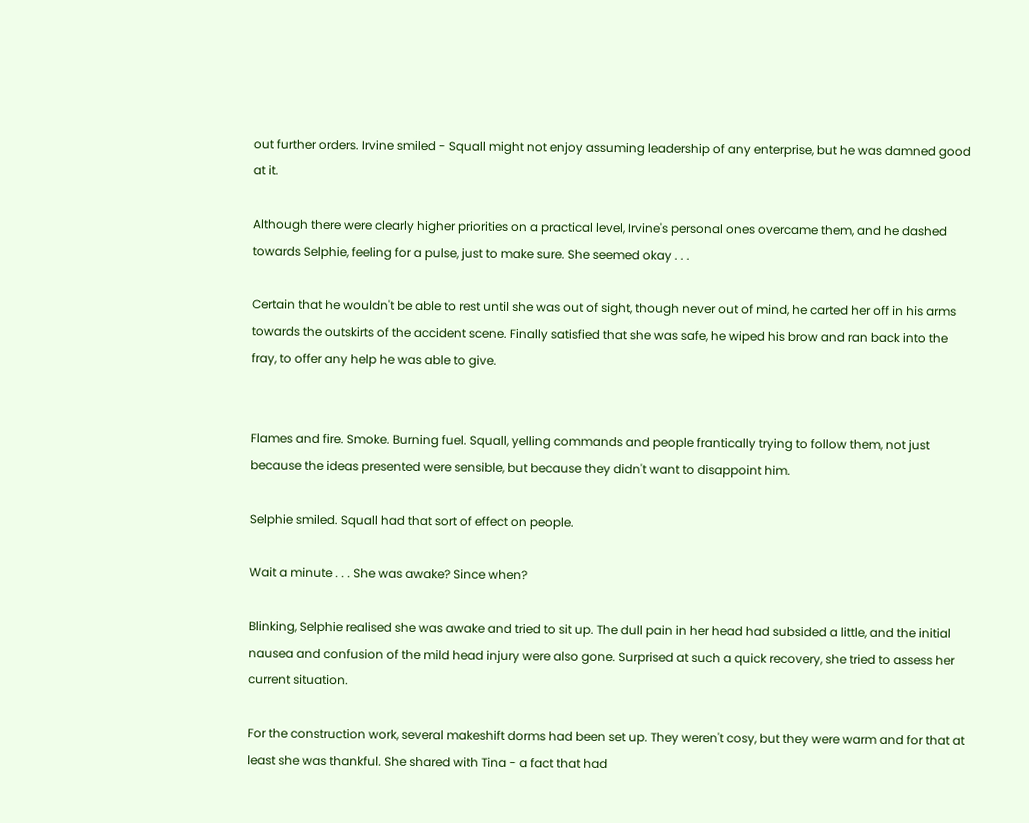out further orders. Irvine smiled - Squall might not enjoy assuming leadership of any enterprise, but he was damned good at it.

Although there were clearly higher priorities on a practical level, Irvine's personal ones overcame them, and he dashed towards Selphie, feeling for a pulse, just to make sure. She seemed okay . . .

Certain that he wouldn't be able to rest until she was out of sight, though never out of mind, he carted her off in his arms towards the outskirts of the accident scene. Finally satisfied that she was safe, he wiped his brow and ran back into the fray, to offer any help he was able to give.


Flames and fire. Smoke. Burning fuel. Squall, yelling commands and people frantically trying to follow them, not just because the ideas presented were sensible, but because they didn't want to disappoint him.

Selphie smiled. Squall had that sort of effect on people.

Wait a minute . . . She was awake? Since when?

Blinking, Selphie realised she was awake and tried to sit up. The dull pain in her head had subsided a little, and the initial nausea and confusion of the mild head injury were also gone. Surprised at such a quick recovery, she tried to assess her current situation.

For the construction work, several makeshift dorms had been set up. They weren't cosy, but they were warm and for that at least she was thankful. She shared with Tina - a fact that had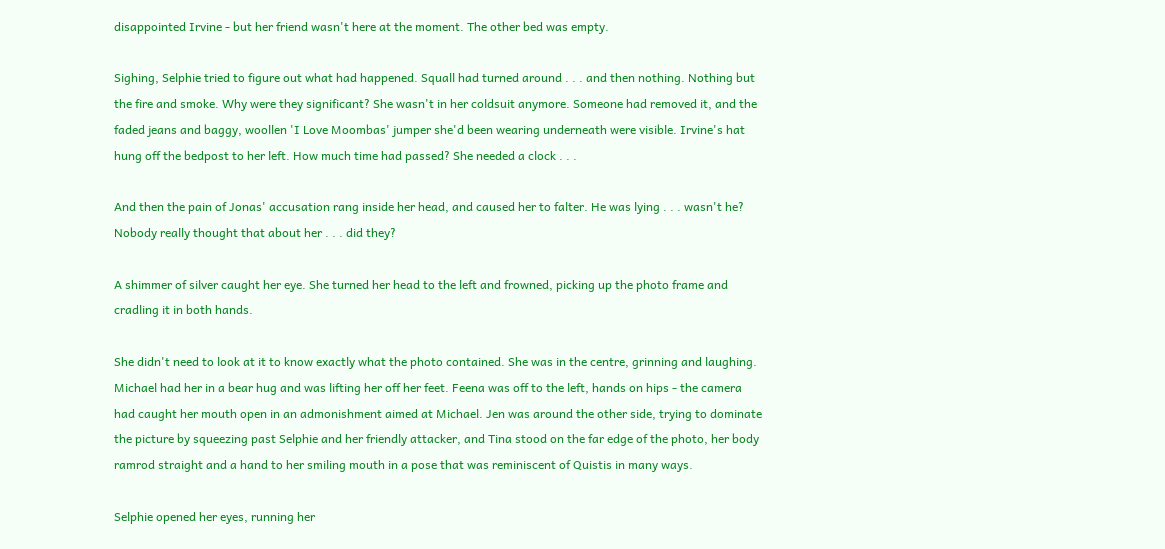disappointed Irvine - but her friend wasn't here at the moment. The other bed was empty.

Sighing, Selphie tried to figure out what had happened. Squall had turned around . . . and then nothing. Nothing but the fire and smoke. Why were they significant? She wasn't in her coldsuit anymore. Someone had removed it, and the faded jeans and baggy, woollen 'I Love Moombas' jumper she'd been wearing underneath were visible. Irvine's hat hung off the bedpost to her left. How much time had passed? She needed a clock . . .

And then the pain of Jonas' accusation rang inside her head, and caused her to falter. He was lying . . . wasn't he? Nobody really thought that about her . . . did they?

A shimmer of silver caught her eye. She turned her head to the left and frowned, picking up the photo frame and cradling it in both hands.

She didn't need to look at it to know exactly what the photo contained. She was in the centre, grinning and laughing. Michael had her in a bear hug and was lifting her off her feet. Feena was off to the left, hands on hips - the camera had caught her mouth open in an admonishment aimed at Michael. Jen was around the other side, trying to dominate the picture by squeezing past Selphie and her friendly attacker, and Tina stood on the far edge of the photo, her body ramrod straight and a hand to her smiling mouth in a pose that was reminiscent of Quistis in many ways.

Selphie opened her eyes, running her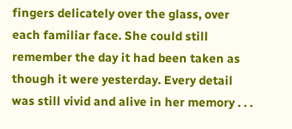fingers delicately over the glass, over each familiar face. She could still remember the day it had been taken as though it were yesterday. Every detail was still vivid and alive in her memory . . .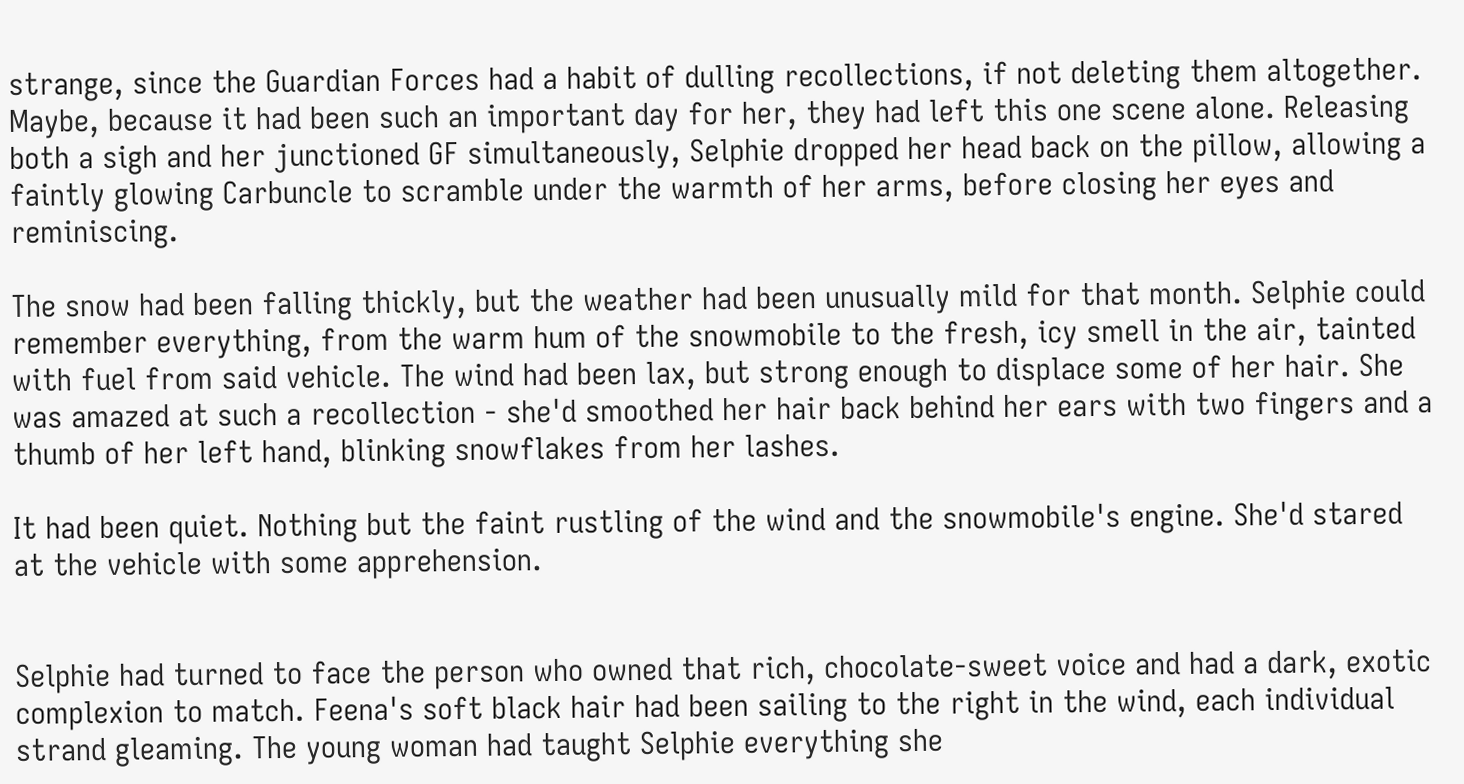strange, since the Guardian Forces had a habit of dulling recollections, if not deleting them altogether. Maybe, because it had been such an important day for her, they had left this one scene alone. Releasing both a sigh and her junctioned GF simultaneously, Selphie dropped her head back on the pillow, allowing a faintly glowing Carbuncle to scramble under the warmth of her arms, before closing her eyes and reminiscing.

The snow had been falling thickly, but the weather had been unusually mild for that month. Selphie could remember everything, from the warm hum of the snowmobile to the fresh, icy smell in the air, tainted with fuel from said vehicle. The wind had been lax, but strong enough to displace some of her hair. She was amazed at such a recollection - she'd smoothed her hair back behind her ears with two fingers and a thumb of her left hand, blinking snowflakes from her lashes.

It had been quiet. Nothing but the faint rustling of the wind and the snowmobile's engine. She'd stared at the vehicle with some apprehension.


Selphie had turned to face the person who owned that rich, chocolate-sweet voice and had a dark, exotic complexion to match. Feena's soft black hair had been sailing to the right in the wind, each individual strand gleaming. The young woman had taught Selphie everything she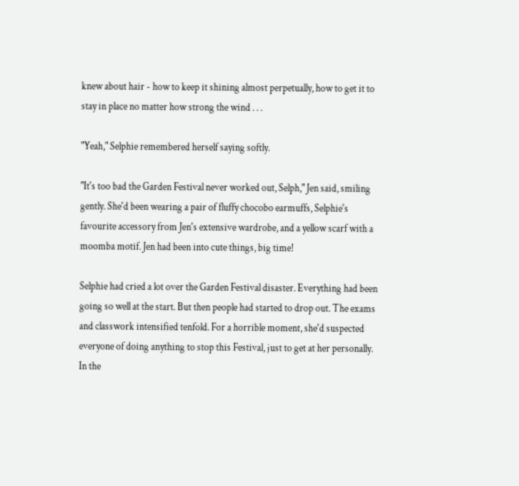knew about hair - how to keep it shining almost perpetually, how to get it to stay in place no matter how strong the wind . . .

"Yeah," Selphie remembered herself saying softly.

"It's too bad the Garden Festival never worked out, Selph," Jen said, smiling gently. She'd been wearing a pair of fluffy chocobo earmuffs, Selphie's favourite accessory from Jen's extensive wardrobe, and a yellow scarf with a moomba motif. Jen had been into cute things, big time!

Selphie had cried a lot over the Garden Festival disaster. Everything had been going so well at the start. But then people had started to drop out. The exams and classwork intensified tenfold. For a horrible moment, she'd suspected everyone of doing anything to stop this Festival, just to get at her personally. In the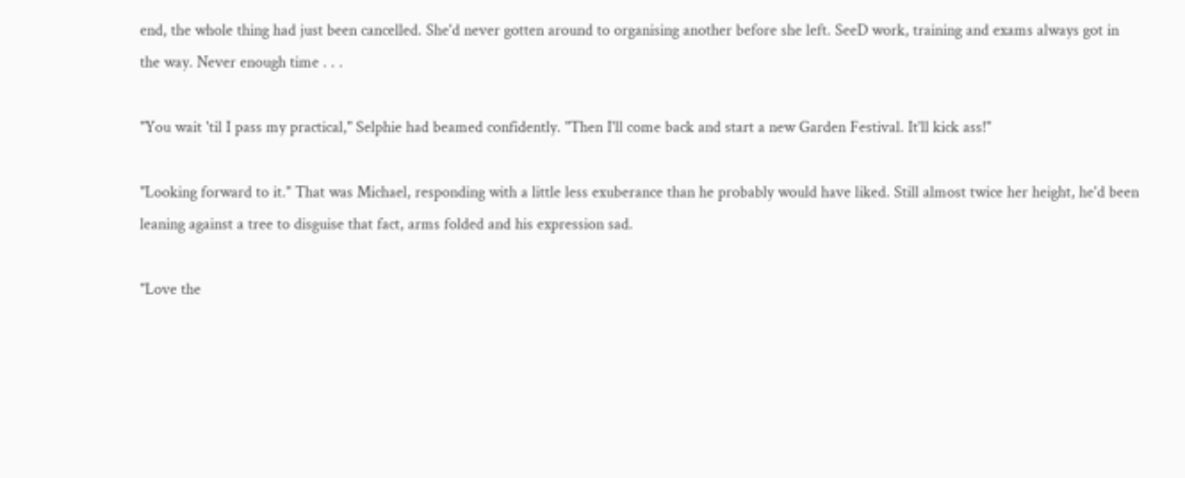end, the whole thing had just been cancelled. She'd never gotten around to organising another before she left. SeeD work, training and exams always got in the way. Never enough time . . .

"You wait 'til I pass my practical," Selphie had beamed confidently. "Then I'll come back and start a new Garden Festival. It'll kick ass!"

"Looking forward to it." That was Michael, responding with a little less exuberance than he probably would have liked. Still almost twice her height, he'd been leaning against a tree to disguise that fact, arms folded and his expression sad.

"Love the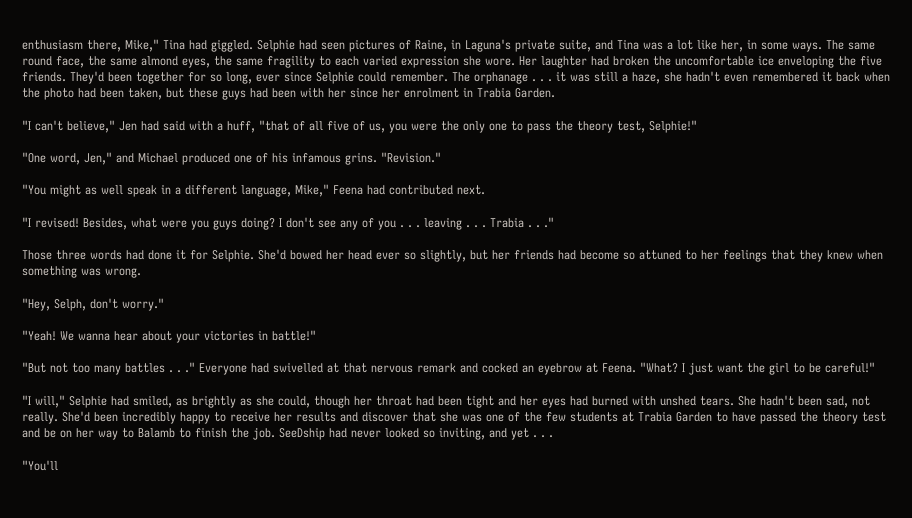enthusiasm there, Mike," Tina had giggled. Selphie had seen pictures of Raine, in Laguna's private suite, and Tina was a lot like her, in some ways. The same round face, the same almond eyes, the same fragility to each varied expression she wore. Her laughter had broken the uncomfortable ice enveloping the five friends. They'd been together for so long, ever since Selphie could remember. The orphanage . . . it was still a haze, she hadn't even remembered it back when the photo had been taken, but these guys had been with her since her enrolment in Trabia Garden.

"I can't believe," Jen had said with a huff, "that of all five of us, you were the only one to pass the theory test, Selphie!"

"One word, Jen," and Michael produced one of his infamous grins. "Revision."

"You might as well speak in a different language, Mike," Feena had contributed next.

"I revised! Besides, what were you guys doing? I don't see any of you . . . leaving . . . Trabia . . ."

Those three words had done it for Selphie. She'd bowed her head ever so slightly, but her friends had become so attuned to her feelings that they knew when something was wrong.

"Hey, Selph, don't worry."

"Yeah! We wanna hear about your victories in battle!"

"But not too many battles . . ." Everyone had swivelled at that nervous remark and cocked an eyebrow at Feena. "What? I just want the girl to be careful!"

"I will," Selphie had smiled, as brightly as she could, though her throat had been tight and her eyes had burned with unshed tears. She hadn't been sad, not really. She'd been incredibly happy to receive her results and discover that she was one of the few students at Trabia Garden to have passed the theory test and be on her way to Balamb to finish the job. SeeDship had never looked so inviting, and yet . . .

"You'll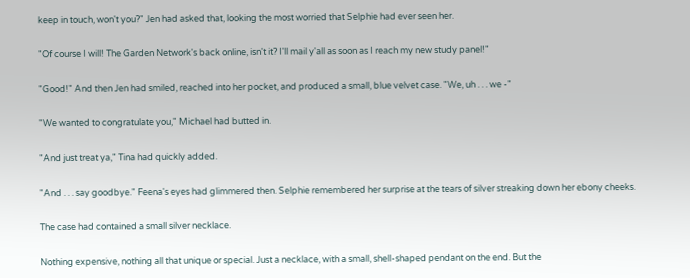keep in touch, won't you?" Jen had asked that, looking the most worried that Selphie had ever seen her.

"Of course I will! The Garden Network's back online, isn't it? I'll mail y'all as soon as I reach my new study panel!"

"Good!" And then Jen had smiled, reached into her pocket, and produced a small, blue velvet case. "We, uh . . . we -"

"We wanted to congratulate you," Michael had butted in.

"And just treat ya," Tina had quickly added.

"And . . . say goodbye." Feena's eyes had glimmered then. Selphie remembered her surprise at the tears of silver streaking down her ebony cheeks.

The case had contained a small silver necklace.

Nothing expensive, nothing all that unique or special. Just a necklace, with a small, shell-shaped pendant on the end. But the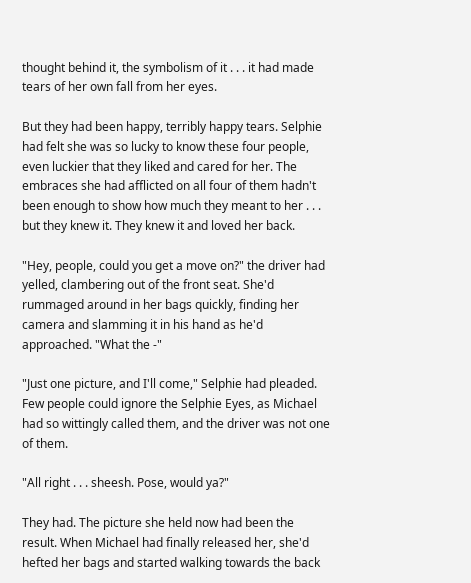thought behind it, the symbolism of it . . . it had made tears of her own fall from her eyes.

But they had been happy, terribly happy tears. Selphie had felt she was so lucky to know these four people, even luckier that they liked and cared for her. The embraces she had afflicted on all four of them hadn't been enough to show how much they meant to her . . . but they knew it. They knew it and loved her back.

"Hey, people, could you get a move on?" the driver had yelled, clambering out of the front seat. She'd rummaged around in her bags quickly, finding her camera and slamming it in his hand as he'd approached. "What the -"

"Just one picture, and I'll come," Selphie had pleaded. Few people could ignore the Selphie Eyes, as Michael had so wittingly called them, and the driver was not one of them.

"All right . . . sheesh. Pose, would ya?"

They had. The picture she held now had been the result. When Michael had finally released her, she'd hefted her bags and started walking towards the back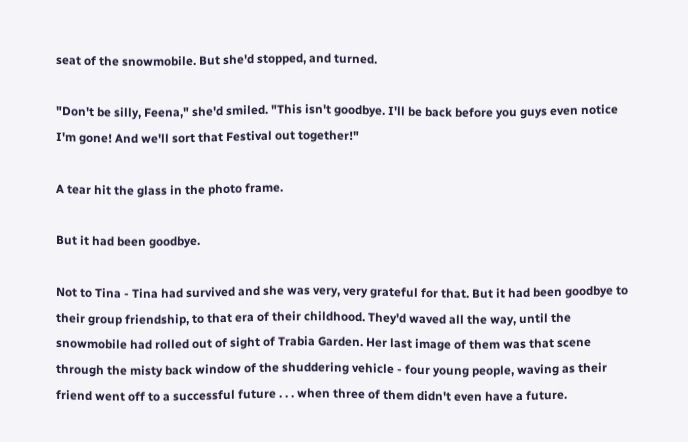seat of the snowmobile. But she'd stopped, and turned.

"Don't be silly, Feena," she'd smiled. "This isn't goodbye. I'll be back before you guys even notice I'm gone! And we'll sort that Festival out together!"

A tear hit the glass in the photo frame.

But it had been goodbye.

Not to Tina - Tina had survived and she was very, very grateful for that. But it had been goodbye to their group friendship, to that era of their childhood. They'd waved all the way, until the snowmobile had rolled out of sight of Trabia Garden. Her last image of them was that scene through the misty back window of the shuddering vehicle - four young people, waving as their friend went off to a successful future . . . when three of them didn't even have a future.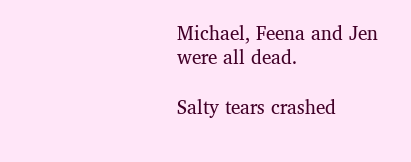Michael, Feena and Jen were all dead.

Salty tears crashed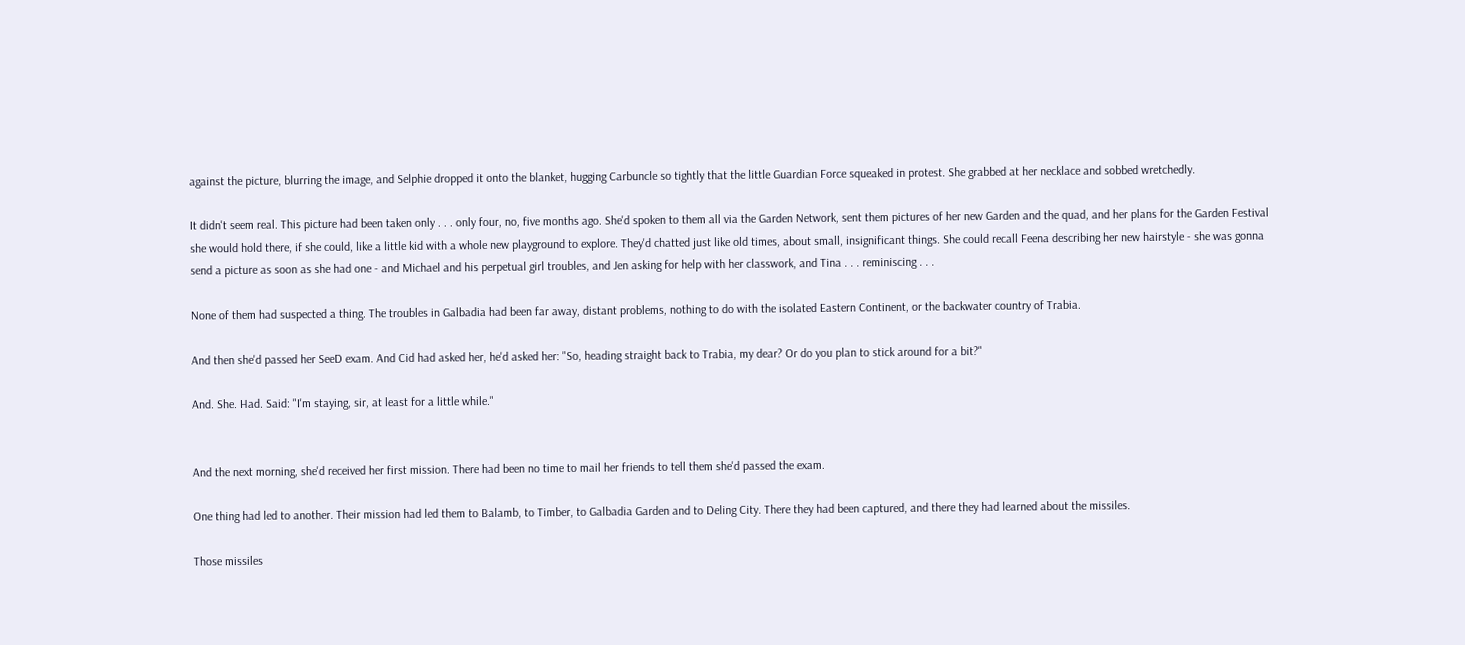against the picture, blurring the image, and Selphie dropped it onto the blanket, hugging Carbuncle so tightly that the little Guardian Force squeaked in protest. She grabbed at her necklace and sobbed wretchedly.

It didn't seem real. This picture had been taken only . . . only four, no, five months ago. She'd spoken to them all via the Garden Network, sent them pictures of her new Garden and the quad, and her plans for the Garden Festival she would hold there, if she could, like a little kid with a whole new playground to explore. They'd chatted just like old times, about small, insignificant things. She could recall Feena describing her new hairstyle - she was gonna send a picture as soon as she had one - and Michael and his perpetual girl troubles, and Jen asking for help with her classwork, and Tina . . . reminiscing . . .

None of them had suspected a thing. The troubles in Galbadia had been far away, distant problems, nothing to do with the isolated Eastern Continent, or the backwater country of Trabia.

And then she'd passed her SeeD exam. And Cid had asked her, he'd asked her: "So, heading straight back to Trabia, my dear? Or do you plan to stick around for a bit?"

And. She. Had. Said: "I'm staying, sir, at least for a little while."


And the next morning, she'd received her first mission. There had been no time to mail her friends to tell them she'd passed the exam.

One thing had led to another. Their mission had led them to Balamb, to Timber, to Galbadia Garden and to Deling City. There they had been captured, and there they had learned about the missiles.

Those missiles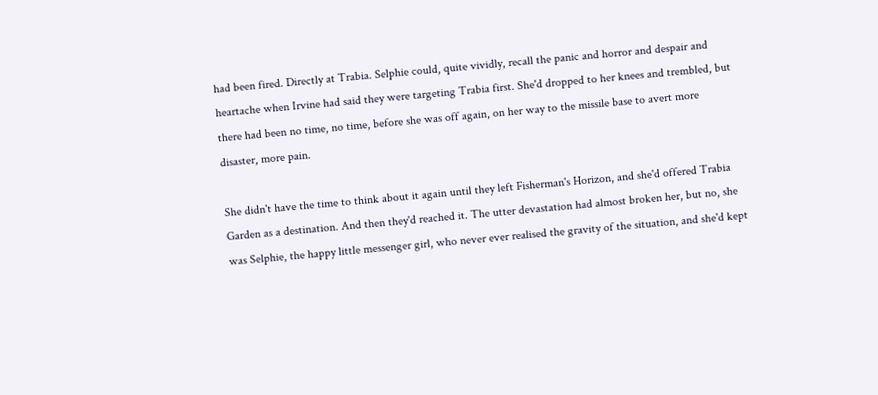had been fired. Directly at Trabia. Selphie could, quite vividly, recall the panic and horror and despair and heartache when Irvine had said they were targeting Trabia first. She'd dropped to her knees and trembled, but there had been no time, no time, before she was off again, on her way to the missile base to avert more disaster, more pain.

She didn't have the time to think about it again until they left Fisherman's Horizon, and she'd offered Trabia Garden as a destination. And then they'd reached it. The utter devastation had almost broken her, but no, she was Selphie, the happy little messenger girl, who never ever realised the gravity of the situation, and she'd kept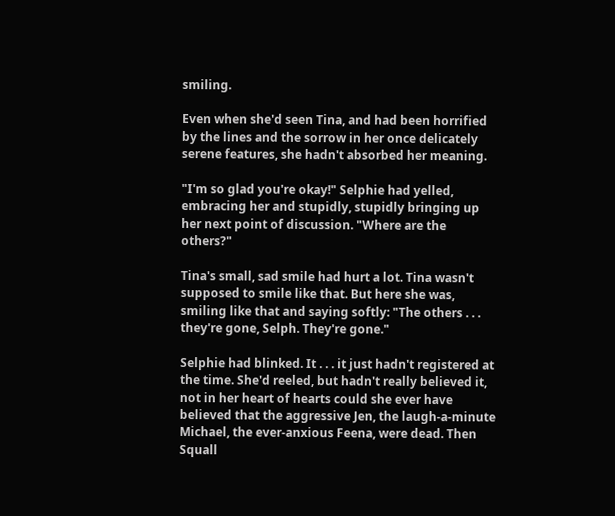smiling.

Even when she'd seen Tina, and had been horrified by the lines and the sorrow in her once delicately serene features, she hadn't absorbed her meaning.

"I'm so glad you're okay!" Selphie had yelled, embracing her and stupidly, stupidly bringing up her next point of discussion. "Where are the others?"

Tina's small, sad smile had hurt a lot. Tina wasn't supposed to smile like that. But here she was, smiling like that and saying softly: "The others . . . they're gone, Selph. They're gone."

Selphie had blinked. It . . . it just hadn't registered at the time. She'd reeled, but hadn't really believed it, not in her heart of hearts could she ever have believed that the aggressive Jen, the laugh-a-minute Michael, the ever-anxious Feena, were dead. Then Squall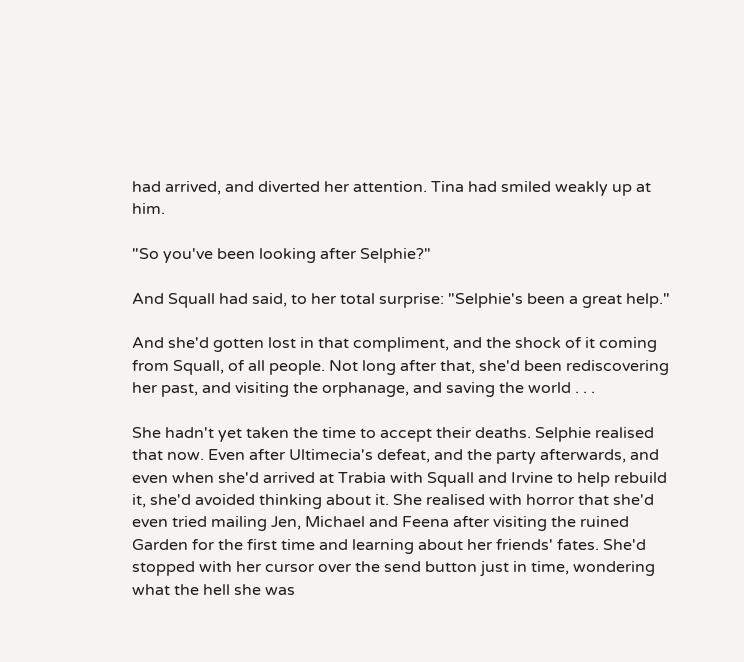had arrived, and diverted her attention. Tina had smiled weakly up at him.

"So you've been looking after Selphie?"

And Squall had said, to her total surprise: "Selphie's been a great help."

And she'd gotten lost in that compliment, and the shock of it coming from Squall, of all people. Not long after that, she'd been rediscovering her past, and visiting the orphanage, and saving the world . . .

She hadn't yet taken the time to accept their deaths. Selphie realised that now. Even after Ultimecia's defeat, and the party afterwards, and even when she'd arrived at Trabia with Squall and Irvine to help rebuild it, she'd avoided thinking about it. She realised with horror that she'd even tried mailing Jen, Michael and Feena after visiting the ruined Garden for the first time and learning about her friends' fates. She'd stopped with her cursor over the send button just in time, wondering what the hell she was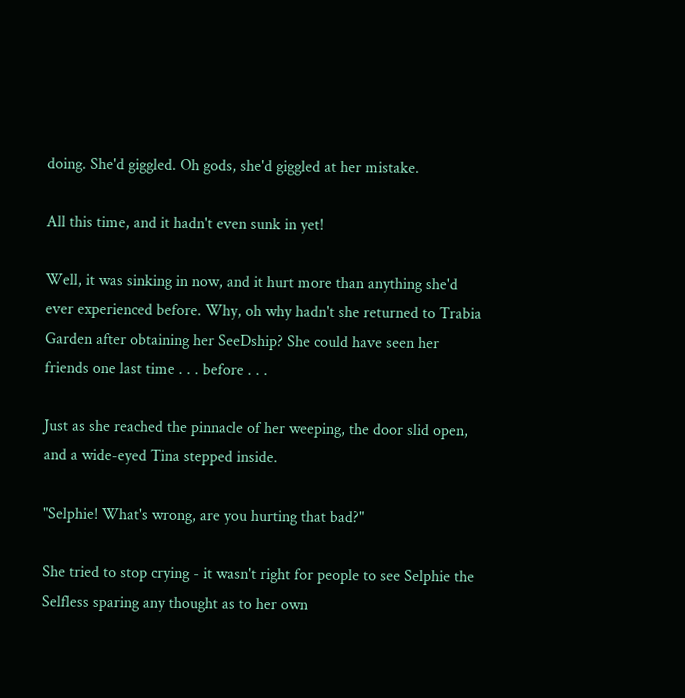doing. She'd giggled. Oh gods, she'd giggled at her mistake.

All this time, and it hadn't even sunk in yet!

Well, it was sinking in now, and it hurt more than anything she'd ever experienced before. Why, oh why hadn't she returned to Trabia Garden after obtaining her SeeDship? She could have seen her friends one last time . . . before . . .

Just as she reached the pinnacle of her weeping, the door slid open, and a wide-eyed Tina stepped inside.

"Selphie! What's wrong, are you hurting that bad?"

She tried to stop crying - it wasn't right for people to see Selphie the Selfless sparing any thought as to her own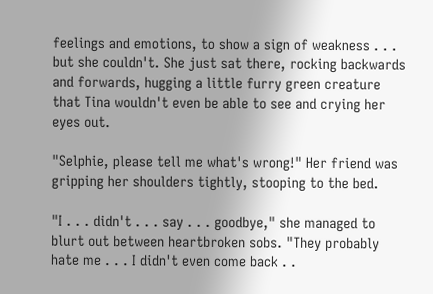feelings and emotions, to show a sign of weakness . . . but she couldn't. She just sat there, rocking backwards and forwards, hugging a little furry green creature that Tina wouldn't even be able to see and crying her eyes out.

"Selphie, please tell me what's wrong!" Her friend was gripping her shoulders tightly, stooping to the bed.

"I . . . didn't . . . say . . . goodbye," she managed to blurt out between heartbroken sobs. "They probably hate me . . . I didn't even come back . .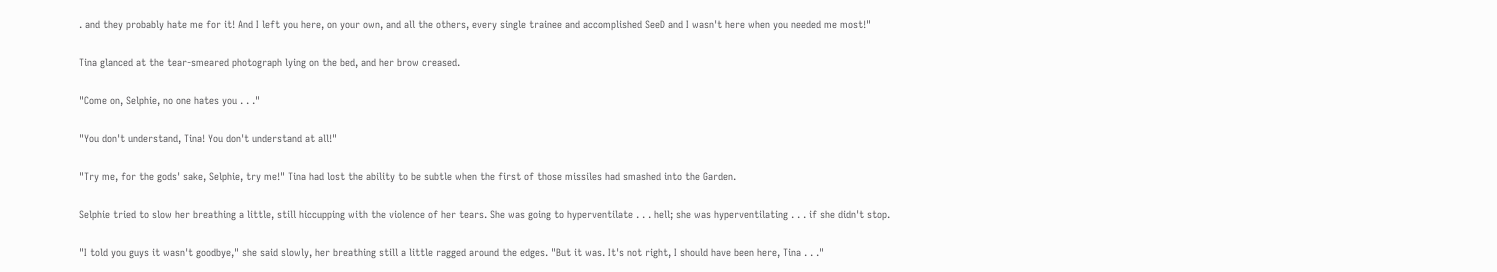. and they probably hate me for it! And I left you here, on your own, and all the others, every single trainee and accomplished SeeD and I wasn't here when you needed me most!"

Tina glanced at the tear-smeared photograph lying on the bed, and her brow creased.

"Come on, Selphie, no one hates you . . ."

"You don't understand, Tina! You don't understand at all!"

"Try me, for the gods' sake, Selphie, try me!" Tina had lost the ability to be subtle when the first of those missiles had smashed into the Garden.

Selphie tried to slow her breathing a little, still hiccupping with the violence of her tears. She was going to hyperventilate . . . hell; she was hyperventilating . . . if she didn't stop.

"I told you guys it wasn't goodbye," she said slowly, her breathing still a little ragged around the edges. "But it was. It's not right, I should have been here, Tina . . ."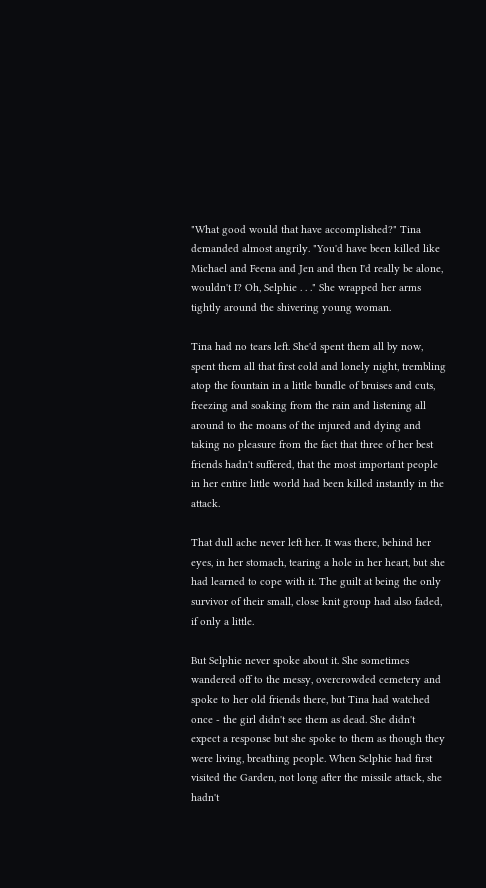"What good would that have accomplished?" Tina demanded almost angrily. "You'd have been killed like Michael and Feena and Jen and then I'd really be alone, wouldn't I? Oh, Selphie . . ." She wrapped her arms tightly around the shivering young woman.

Tina had no tears left. She'd spent them all by now, spent them all that first cold and lonely night, trembling atop the fountain in a little bundle of bruises and cuts, freezing and soaking from the rain and listening all around to the moans of the injured and dying and taking no pleasure from the fact that three of her best friends hadn't suffered, that the most important people in her entire little world had been killed instantly in the attack.

That dull ache never left her. It was there, behind her eyes, in her stomach, tearing a hole in her heart, but she had learned to cope with it. The guilt at being the only survivor of their small, close knit group had also faded, if only a little.

But Selphie never spoke about it. She sometimes wandered off to the messy, overcrowded cemetery and spoke to her old friends there, but Tina had watched once - the girl didn't see them as dead. She didn't expect a response but she spoke to them as though they were living, breathing people. When Selphie had first visited the Garden, not long after the missile attack, she hadn't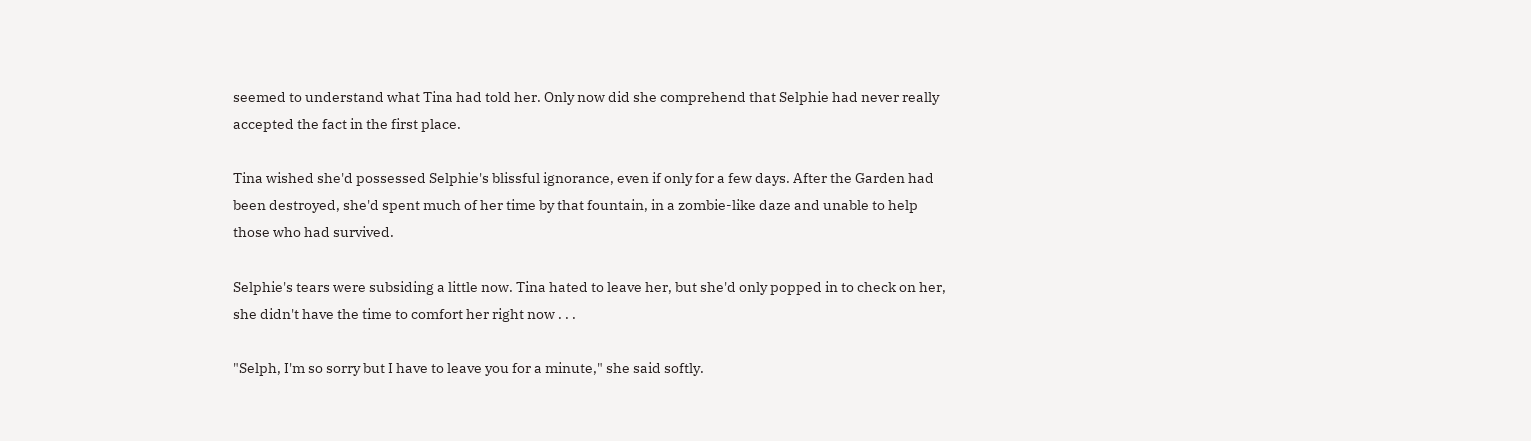seemed to understand what Tina had told her. Only now did she comprehend that Selphie had never really accepted the fact in the first place.

Tina wished she'd possessed Selphie's blissful ignorance, even if only for a few days. After the Garden had been destroyed, she'd spent much of her time by that fountain, in a zombie-like daze and unable to help those who had survived.

Selphie's tears were subsiding a little now. Tina hated to leave her, but she'd only popped in to check on her, she didn't have the time to comfort her right now . . .

"Selph, I'm so sorry but I have to leave you for a minute," she said softly.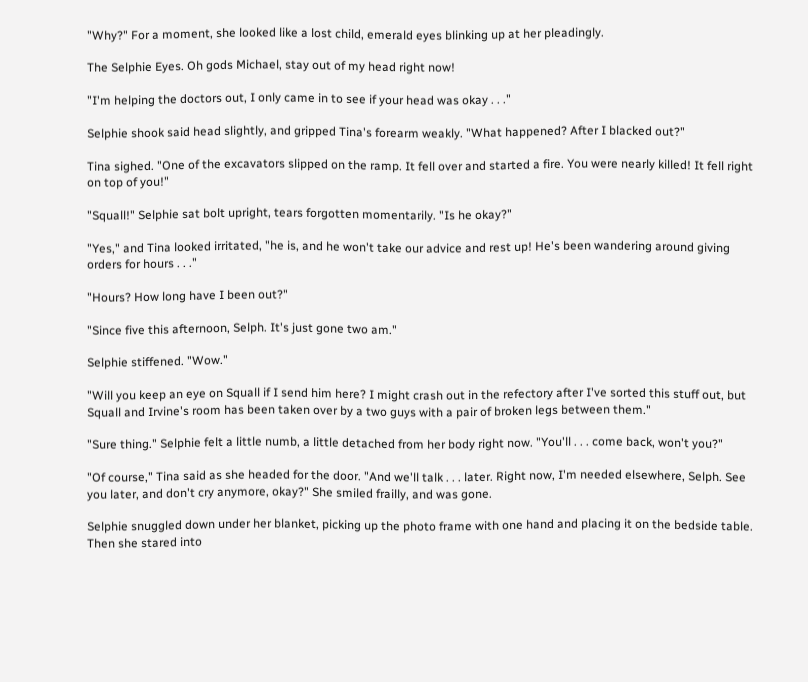"Why?" For a moment, she looked like a lost child, emerald eyes blinking up at her pleadingly.

The Selphie Eyes. Oh gods Michael, stay out of my head right now!

"I'm helping the doctors out, I only came in to see if your head was okay . . ."

Selphie shook said head slightly, and gripped Tina's forearm weakly. "What happened? After I blacked out?"

Tina sighed. "One of the excavators slipped on the ramp. It fell over and started a fire. You were nearly killed! It fell right on top of you!"

"Squall!" Selphie sat bolt upright, tears forgotten momentarily. "Is he okay?"

"Yes," and Tina looked irritated, "he is, and he won't take our advice and rest up! He's been wandering around giving orders for hours . . ."

"Hours? How long have I been out?"

"Since five this afternoon, Selph. It's just gone two am."

Selphie stiffened. "Wow."

"Will you keep an eye on Squall if I send him here? I might crash out in the refectory after I've sorted this stuff out, but Squall and Irvine's room has been taken over by a two guys with a pair of broken legs between them."

"Sure thing." Selphie felt a little numb, a little detached from her body right now. "You'll . . . come back, won't you?"

"Of course," Tina said as she headed for the door. "And we'll talk . . . later. Right now, I'm needed elsewhere, Selph. See you later, and don't cry anymore, okay?" She smiled frailly, and was gone.

Selphie snuggled down under her blanket, picking up the photo frame with one hand and placing it on the bedside table. Then she stared into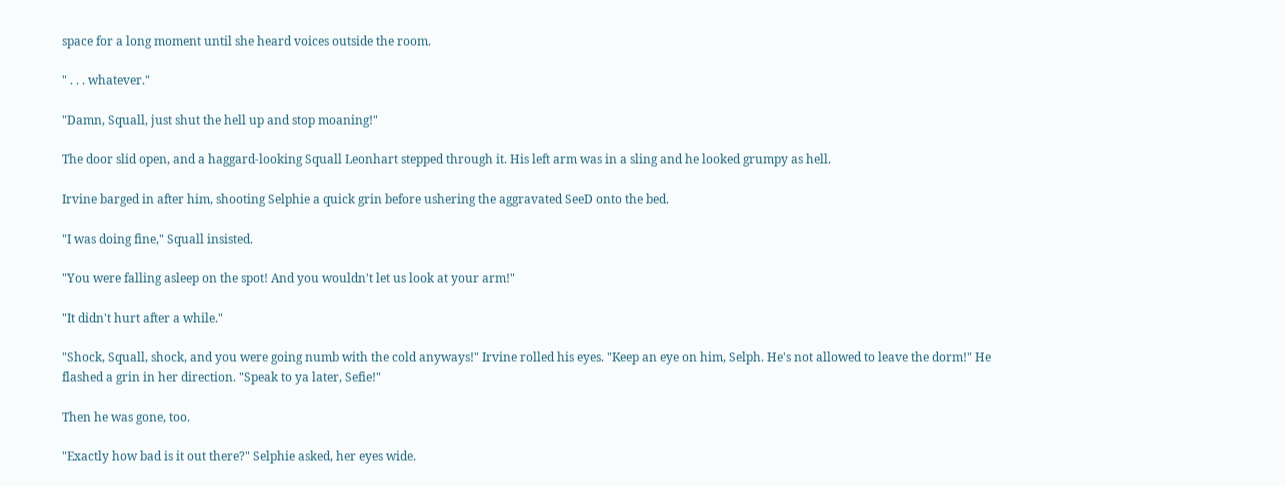space for a long moment until she heard voices outside the room.

" . . . whatever."

"Damn, Squall, just shut the hell up and stop moaning!"

The door slid open, and a haggard-looking Squall Leonhart stepped through it. His left arm was in a sling and he looked grumpy as hell.

Irvine barged in after him, shooting Selphie a quick grin before ushering the aggravated SeeD onto the bed.

"I was doing fine," Squall insisted.

"You were falling asleep on the spot! And you wouldn't let us look at your arm!"

"It didn't hurt after a while."

"Shock, Squall, shock, and you were going numb with the cold anyways!" Irvine rolled his eyes. "Keep an eye on him, Selph. He's not allowed to leave the dorm!" He flashed a grin in her direction. "Speak to ya later, Sefie!"

Then he was gone, too.

"Exactly how bad is it out there?" Selphie asked, her eyes wide.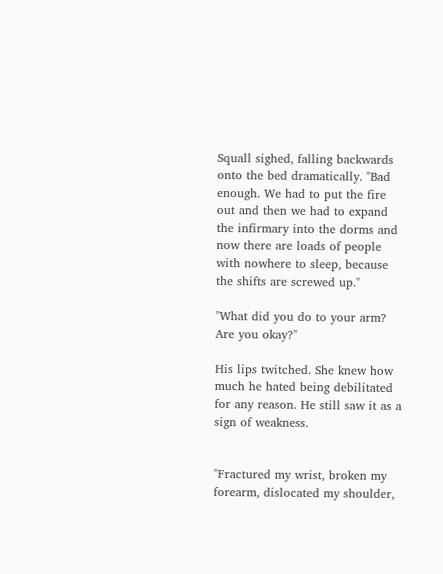Squall sighed, falling backwards onto the bed dramatically. "Bad enough. We had to put the fire out and then we had to expand the infirmary into the dorms and now there are loads of people with nowhere to sleep, because the shifts are screwed up."

"What did you do to your arm? Are you okay?"

His lips twitched. She knew how much he hated being debilitated for any reason. He still saw it as a sign of weakness.


"Fractured my wrist, broken my forearm, dislocated my shoulder,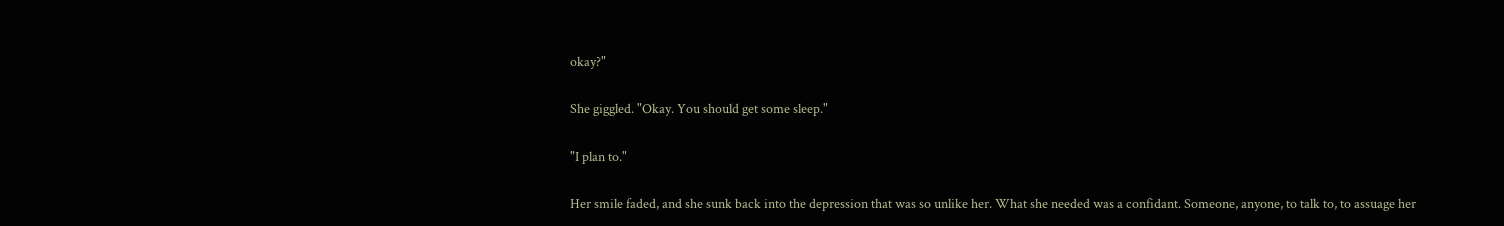okay?"

She giggled. "Okay. You should get some sleep."

"I plan to."

Her smile faded, and she sunk back into the depression that was so unlike her. What she needed was a confidant. Someone, anyone, to talk to, to assuage her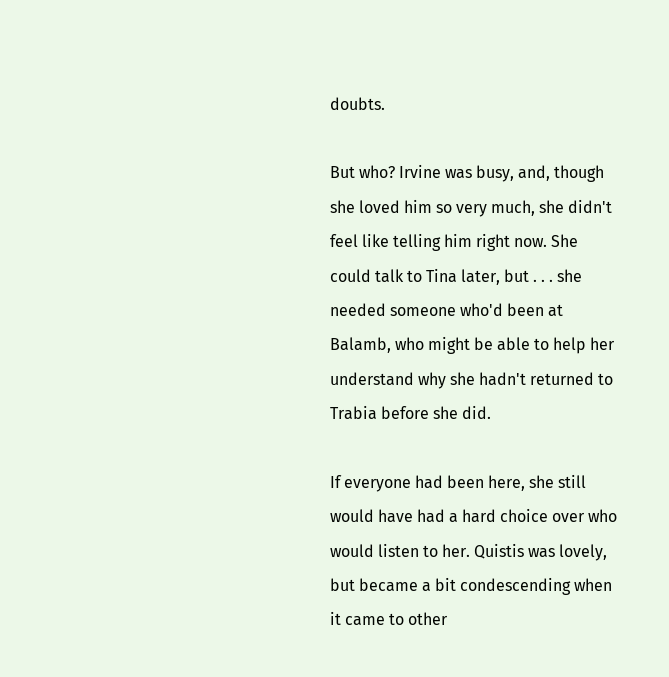doubts.

But who? Irvine was busy, and, though she loved him so very much, she didn't feel like telling him right now. She could talk to Tina later, but . . . she needed someone who'd been at Balamb, who might be able to help her understand why she hadn't returned to Trabia before she did.

If everyone had been here, she still would have had a hard choice over who would listen to her. Quistis was lovely, but became a bit condescending when it came to other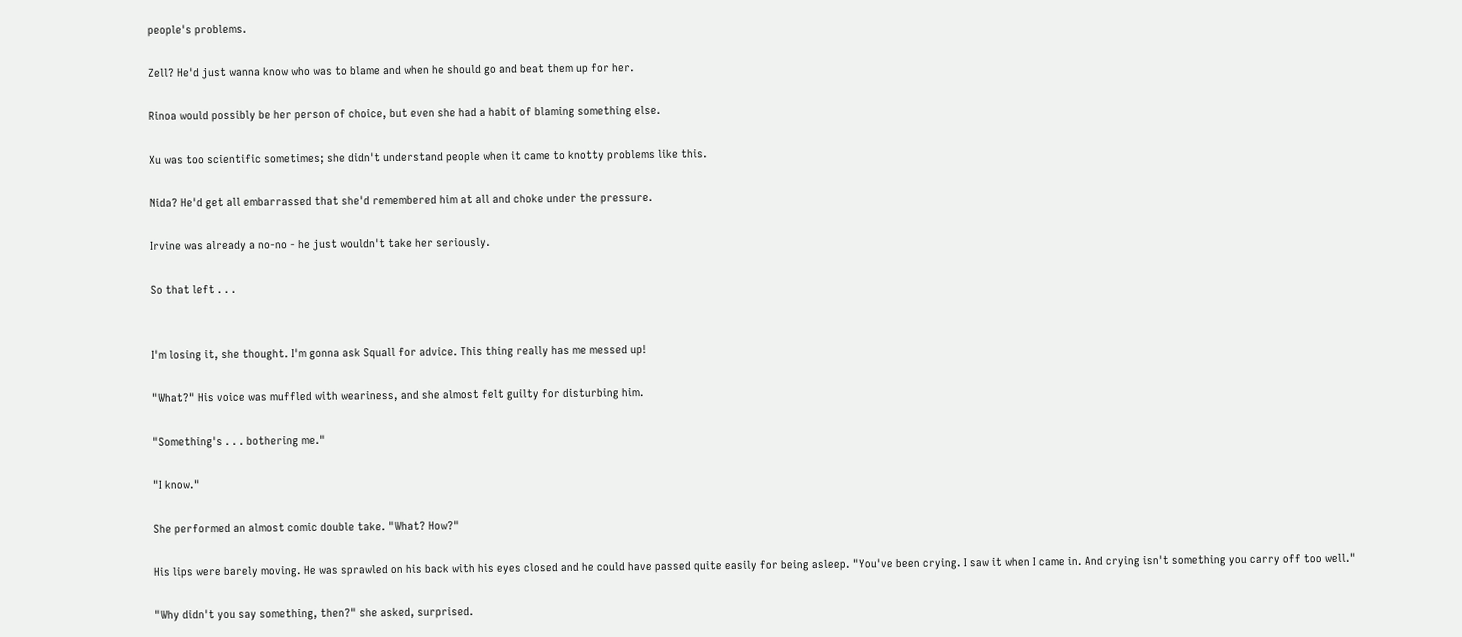people's problems.

Zell? He'd just wanna know who was to blame and when he should go and beat them up for her.

Rinoa would possibly be her person of choice, but even she had a habit of blaming something else.

Xu was too scientific sometimes; she didn't understand people when it came to knotty problems like this.

Nida? He'd get all embarrassed that she'd remembered him at all and choke under the pressure.

Irvine was already a no-no - he just wouldn't take her seriously.

So that left . . .


I'm losing it, she thought. I'm gonna ask Squall for advice. This thing really has me messed up!

"What?" His voice was muffled with weariness, and she almost felt guilty for disturbing him.

"Something's . . . bothering me."

"I know."

She performed an almost comic double take. "What? How?"

His lips were barely moving. He was sprawled on his back with his eyes closed and he could have passed quite easily for being asleep. "You've been crying. I saw it when I came in. And crying isn't something you carry off too well."

"Why didn't you say something, then?" she asked, surprised.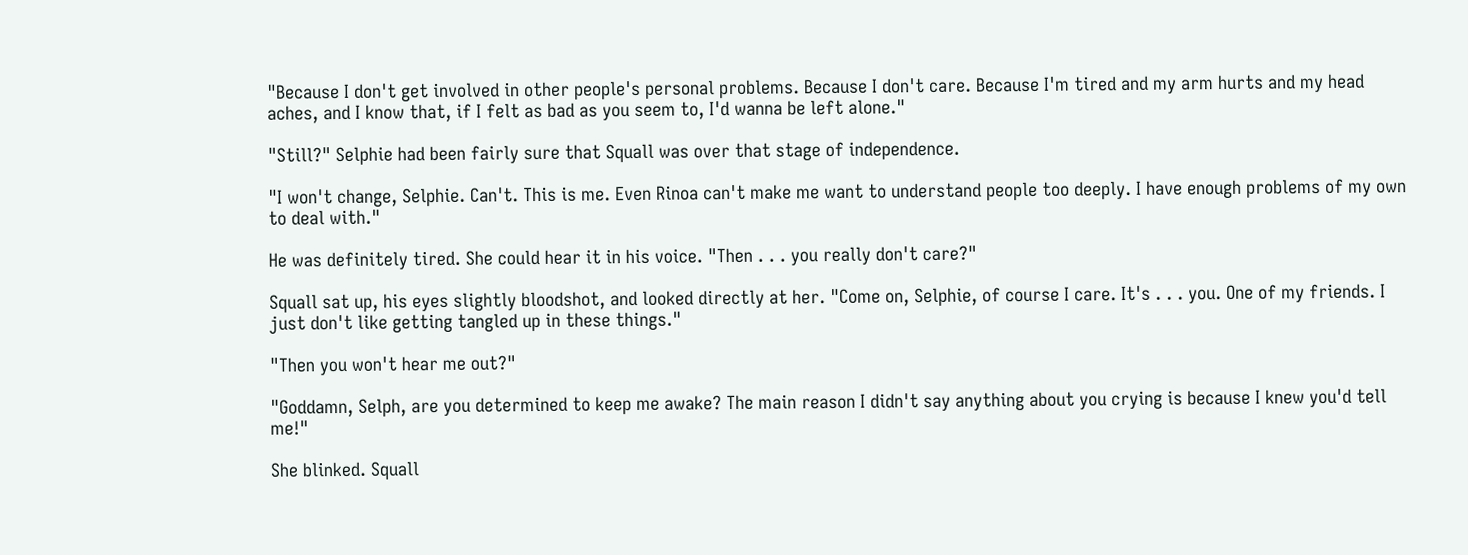"Because I don't get involved in other people's personal problems. Because I don't care. Because I'm tired and my arm hurts and my head aches, and I know that, if I felt as bad as you seem to, I'd wanna be left alone."

"Still?" Selphie had been fairly sure that Squall was over that stage of independence.

"I won't change, Selphie. Can't. This is me. Even Rinoa can't make me want to understand people too deeply. I have enough problems of my own to deal with."

He was definitely tired. She could hear it in his voice. "Then . . . you really don't care?"

Squall sat up, his eyes slightly bloodshot, and looked directly at her. "Come on, Selphie, of course I care. It's . . . you. One of my friends. I just don't like getting tangled up in these things."

"Then you won't hear me out?"

"Goddamn, Selph, are you determined to keep me awake? The main reason I didn't say anything about you crying is because I knew you'd tell me!"

She blinked. Squall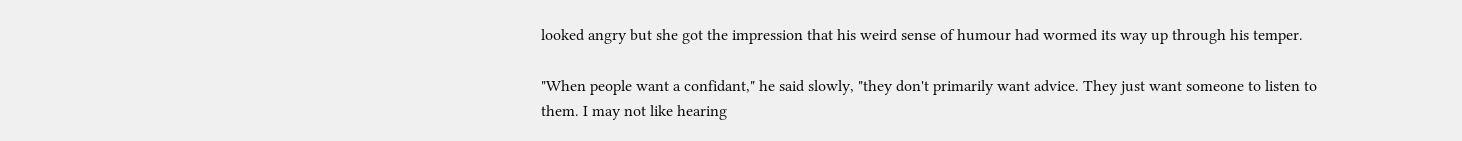looked angry but she got the impression that his weird sense of humour had wormed its way up through his temper.

"When people want a confidant," he said slowly, "they don't primarily want advice. They just want someone to listen to them. I may not like hearing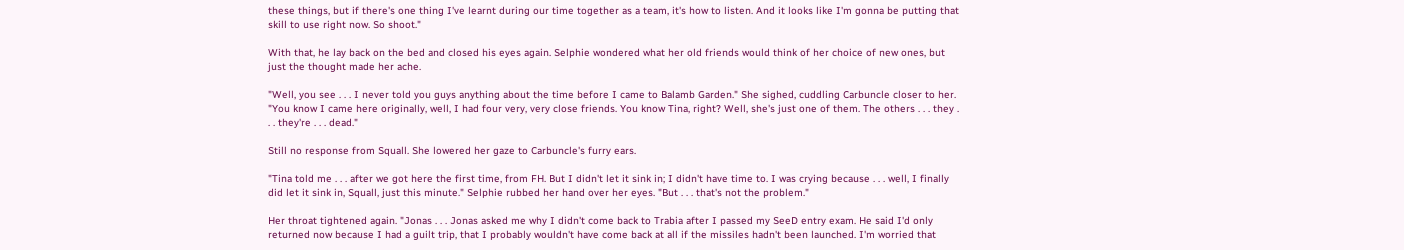these things, but if there's one thing I've learnt during our time together as a team, it's how to listen. And it looks like I'm gonna be putting that skill to use right now. So shoot."

With that, he lay back on the bed and closed his eyes again. Selphie wondered what her old friends would think of her choice of new ones, but just the thought made her ache.

"Well, you see . . . I never told you guys anything about the time before I came to Balamb Garden." She sighed, cuddling Carbuncle closer to her. "You know I came here originally, well, I had four very, very close friends. You know Tina, right? Well, she's just one of them. The others . . . they . . . they're . . . dead."

Still no response from Squall. She lowered her gaze to Carbuncle's furry ears.

"Tina told me . . . after we got here the first time, from FH. But I didn't let it sink in; I didn't have time to. I was crying because . . . well, I finally did let it sink in, Squall, just this minute." Selphie rubbed her hand over her eyes. "But . . . that's not the problem."

Her throat tightened again. "Jonas . . . Jonas asked me why I didn't come back to Trabia after I passed my SeeD entry exam. He said I'd only returned now because I had a guilt trip, that I probably wouldn't have come back at all if the missiles hadn't been launched. I'm worried that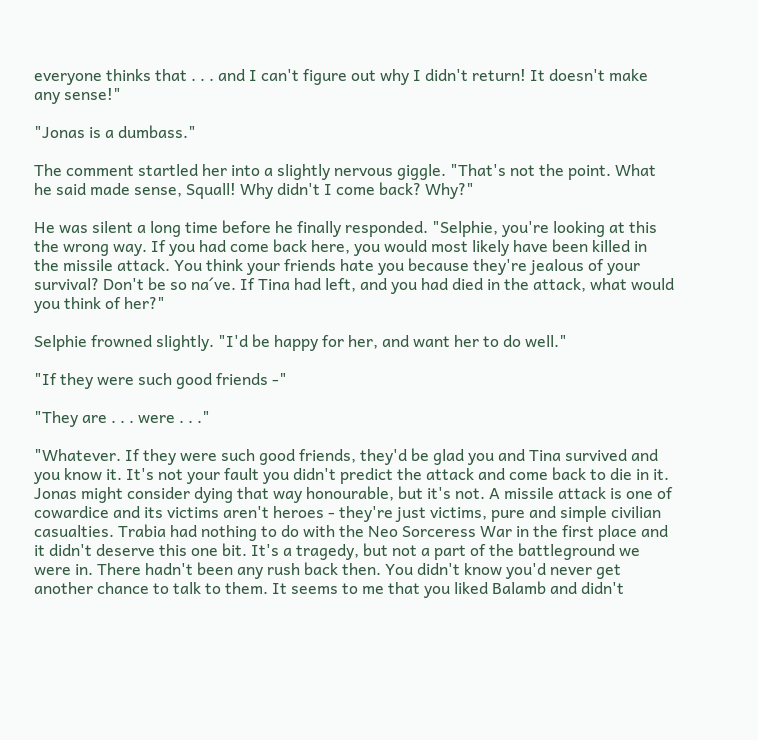everyone thinks that . . . and I can't figure out why I didn't return! It doesn't make any sense!"

"Jonas is a dumbass."

The comment startled her into a slightly nervous giggle. "That's not the point. What he said made sense, Squall! Why didn't I come back? Why?"

He was silent a long time before he finally responded. "Selphie, you're looking at this the wrong way. If you had come back here, you would most likely have been killed in the missile attack. You think your friends hate you because they're jealous of your survival? Don't be so na´ve. If Tina had left, and you had died in the attack, what would you think of her?"

Selphie frowned slightly. "I'd be happy for her, and want her to do well."

"If they were such good friends -"

"They are . . . were . . ."

"Whatever. If they were such good friends, they'd be glad you and Tina survived and you know it. It's not your fault you didn't predict the attack and come back to die in it. Jonas might consider dying that way honourable, but it's not. A missile attack is one of cowardice and its victims aren't heroes - they're just victims, pure and simple civilian casualties. Trabia had nothing to do with the Neo Sorceress War in the first place and it didn't deserve this one bit. It's a tragedy, but not a part of the battleground we were in. There hadn't been any rush back then. You didn't know you'd never get another chance to talk to them. It seems to me that you liked Balamb and didn't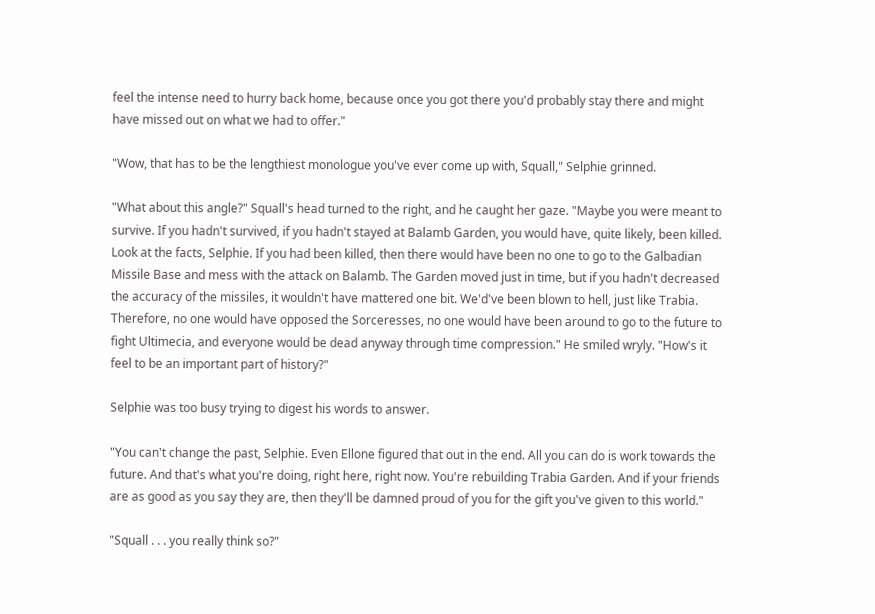feel the intense need to hurry back home, because once you got there you'd probably stay there and might have missed out on what we had to offer."

"Wow, that has to be the lengthiest monologue you've ever come up with, Squall," Selphie grinned.

"What about this angle?" Squall's head turned to the right, and he caught her gaze. "Maybe you were meant to survive. If you hadn't survived, if you hadn't stayed at Balamb Garden, you would have, quite likely, been killed. Look at the facts, Selphie. If you had been killed, then there would have been no one to go to the Galbadian Missile Base and mess with the attack on Balamb. The Garden moved just in time, but if you hadn't decreased the accuracy of the missiles, it wouldn't have mattered one bit. We'd've been blown to hell, just like Trabia. Therefore, no one would have opposed the Sorceresses, no one would have been around to go to the future to fight Ultimecia, and everyone would be dead anyway through time compression." He smiled wryly. "How's it feel to be an important part of history?"

Selphie was too busy trying to digest his words to answer.

"You can't change the past, Selphie. Even Ellone figured that out in the end. All you can do is work towards the future. And that's what you're doing, right here, right now. You're rebuilding Trabia Garden. And if your friends are as good as you say they are, then they'll be damned proud of you for the gift you've given to this world."

"Squall . . . you really think so?"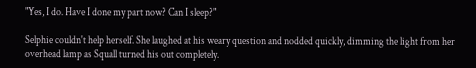"Yes, I do. Have I done my part now? Can I sleep?"

Selphie couldn't help herself. She laughed at his weary question and nodded quickly, dimming the light from her overhead lamp as Squall turned his out completely.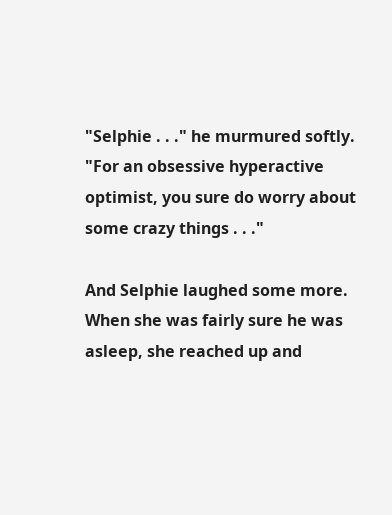"Selphie . . ." he murmured softly. "For an obsessive hyperactive optimist, you sure do worry about some crazy things . . ."

And Selphie laughed some more. When she was fairly sure he was asleep, she reached up and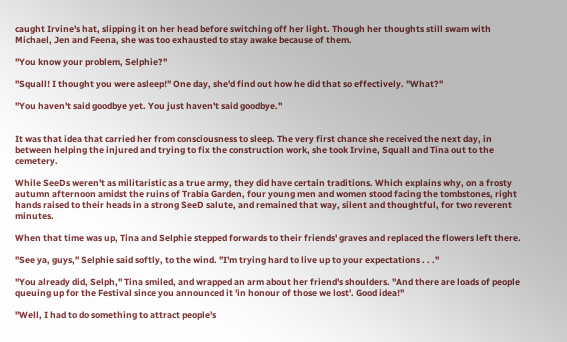caught Irvine's hat, slipping it on her head before switching off her light. Though her thoughts still swam with Michael, Jen and Feena, she was too exhausted to stay awake because of them.

"You know your problem, Selphie?"

"Squall! I thought you were asleep!" One day, she'd find out how he did that so effectively. "What?"

"You haven't said goodbye yet. You just haven't said goodbye."


It was that idea that carried her from consciousness to sleep. The very first chance she received the next day, in between helping the injured and trying to fix the construction work, she took Irvine, Squall and Tina out to the cemetery.

While SeeDs weren't as militaristic as a true army, they did have certain traditions. Which explains why, on a frosty autumn afternoon amidst the ruins of Trabia Garden, four young men and women stood facing the tombstones, right hands raised to their heads in a strong SeeD salute, and remained that way, silent and thoughtful, for two reverent minutes.

When that time was up, Tina and Selphie stepped forwards to their friends' graves and replaced the flowers left there.

"See ya, guys," Selphie said softly, to the wind. "I'm trying hard to live up to your expectations . . ."

"You already did, Selph," Tina smiled, and wrapped an arm about her friend's shoulders. "And there are loads of people queuing up for the Festival since you announced it 'in honour of those we lost'. Good idea!"

"Well, I had to do something to attract people's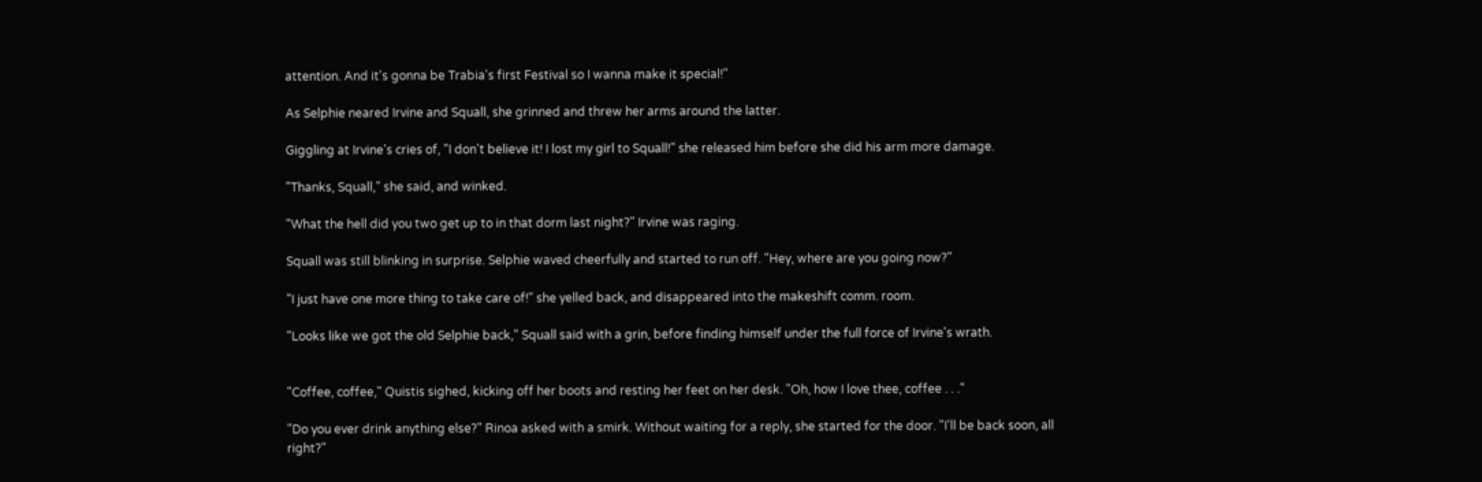attention. And it's gonna be Trabia's first Festival so I wanna make it special!"

As Selphie neared Irvine and Squall, she grinned and threw her arms around the latter.

Giggling at Irvine's cries of, "I don't believe it! I lost my girl to Squall!" she released him before she did his arm more damage.

"Thanks, Squall," she said, and winked.

"What the hell did you two get up to in that dorm last night?" Irvine was raging.

Squall was still blinking in surprise. Selphie waved cheerfully and started to run off. "Hey, where are you going now?"

"I just have one more thing to take care of!" she yelled back, and disappeared into the makeshift comm. room.

"Looks like we got the old Selphie back," Squall said with a grin, before finding himself under the full force of Irvine's wrath.


"Coffee, coffee," Quistis sighed, kicking off her boots and resting her feet on her desk. "Oh, how I love thee, coffee . . ."

"Do you ever drink anything else?" Rinoa asked with a smirk. Without waiting for a reply, she started for the door. "I'll be back soon, all right?"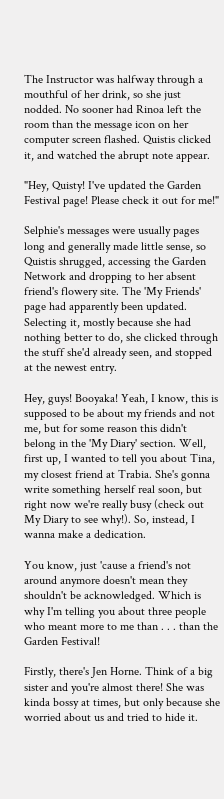The Instructor was halfway through a mouthful of her drink, so she just nodded. No sooner had Rinoa left the room than the message icon on her computer screen flashed. Quistis clicked it, and watched the abrupt note appear.

"Hey, Quisty! I've updated the Garden Festival page! Please check it out for me!"

Selphie's messages were usually pages long and generally made little sense, so Quistis shrugged, accessing the Garden Network and dropping to her absent friend's flowery site. The 'My Friends' page had apparently been updated. Selecting it, mostly because she had nothing better to do, she clicked through the stuff she'd already seen, and stopped at the newest entry.

Hey, guys! Booyaka! Yeah, I know, this is supposed to be about my friends and not me, but for some reason this didn't belong in the 'My Diary' section. Well, first up, I wanted to tell you about Tina, my closest friend at Trabia. She's gonna write something herself real soon, but right now we're really busy (check out My Diary to see why!). So, instead, I wanna make a dedication.

You know, just 'cause a friend's not around anymore doesn't mean they shouldn't be acknowledged. Which is why I'm telling you about three people who meant more to me than . . . than the Garden Festival!

Firstly, there's Jen Horne. Think of a big sister and you're almost there! She was kinda bossy at times, but only because she worried about us and tried to hide it.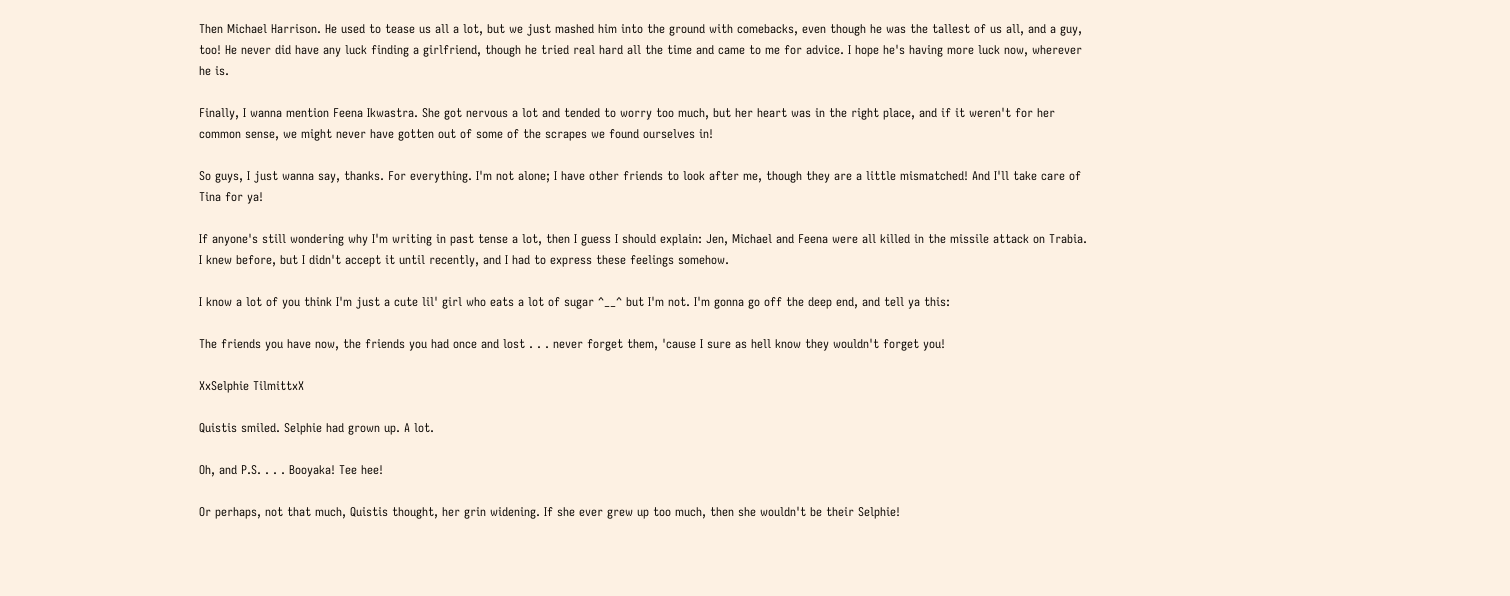Then Michael Harrison. He used to tease us all a lot, but we just mashed him into the ground with comebacks, even though he was the tallest of us all, and a guy, too! He never did have any luck finding a girlfriend, though he tried real hard all the time and came to me for advice. I hope he's having more luck now, wherever he is.

Finally, I wanna mention Feena Ikwastra. She got nervous a lot and tended to worry too much, but her heart was in the right place, and if it weren't for her common sense, we might never have gotten out of some of the scrapes we found ourselves in!

So guys, I just wanna say, thanks. For everything. I'm not alone; I have other friends to look after me, though they are a little mismatched! And I'll take care of Tina for ya!

If anyone's still wondering why I'm writing in past tense a lot, then I guess I should explain: Jen, Michael and Feena were all killed in the missile attack on Trabia. I knew before, but I didn't accept it until recently, and I had to express these feelings somehow.

I know a lot of you think I'm just a cute lil' girl who eats a lot of sugar ^__^ but I'm not. I'm gonna go off the deep end, and tell ya this:

The friends you have now, the friends you had once and lost . . . never forget them, 'cause I sure as hell know they wouldn't forget you!

XxSelphie TilmittxX

Quistis smiled. Selphie had grown up. A lot.

Oh, and P.S. . . . Booyaka! Tee hee!

Or perhaps, not that much, Quistis thought, her grin widening. If she ever grew up too much, then she wouldn't be their Selphie!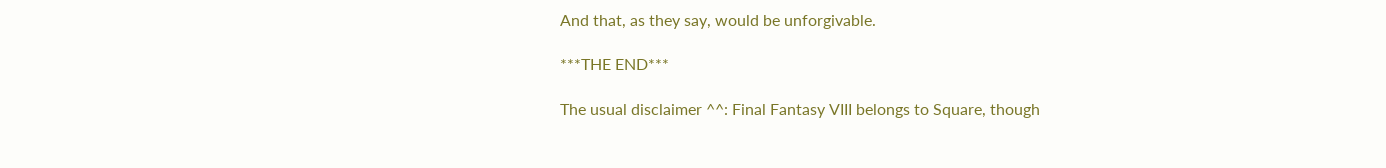And that, as they say, would be unforgivable.

***THE END***

The usual disclaimer ^^: Final Fantasy VIII belongs to Square, though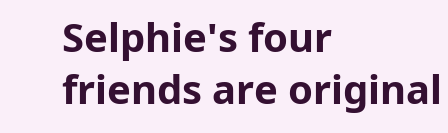Selphie's four friends are original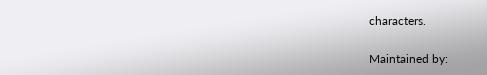characters.

Maintained by: